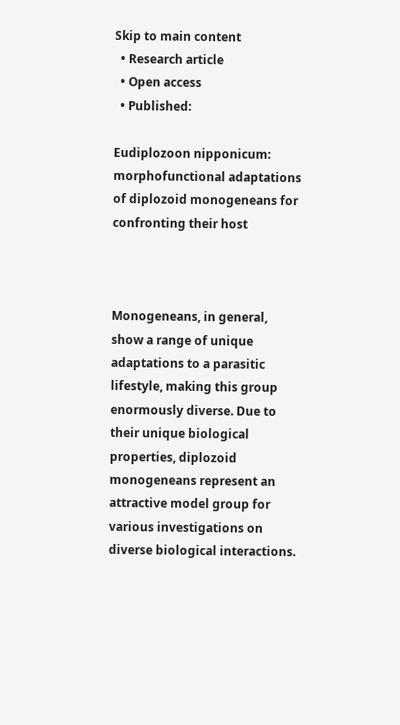Skip to main content
  • Research article
  • Open access
  • Published:

Eudiplozoon nipponicum: morphofunctional adaptations of diplozoid monogeneans for confronting their host



Monogeneans, in general, show a range of unique adaptations to a parasitic lifestyle, making this group enormously diverse. Due to their unique biological properties, diplozoid monogeneans represent an attractive model group for various investigations on diverse biological interactions.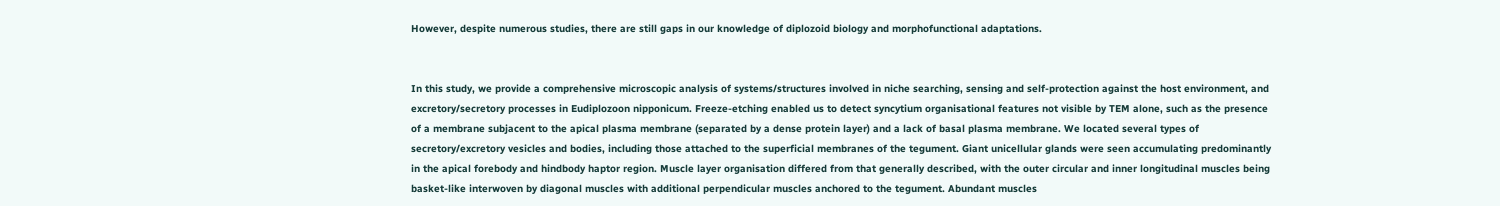However, despite numerous studies, there are still gaps in our knowledge of diplozoid biology and morphofunctional adaptations.


In this study, we provide a comprehensive microscopic analysis of systems/structures involved in niche searching, sensing and self-protection against the host environment, and excretory/secretory processes in Eudiplozoon nipponicum. Freeze-etching enabled us to detect syncytium organisational features not visible by TEM alone, such as the presence of a membrane subjacent to the apical plasma membrane (separated by a dense protein layer) and a lack of basal plasma membrane. We located several types of secretory/excretory vesicles and bodies, including those attached to the superficial membranes of the tegument. Giant unicellular glands were seen accumulating predominantly in the apical forebody and hindbody haptor region. Muscle layer organisation differed from that generally described, with the outer circular and inner longitudinal muscles being basket-like interwoven by diagonal muscles with additional perpendicular muscles anchored to the tegument. Abundant muscles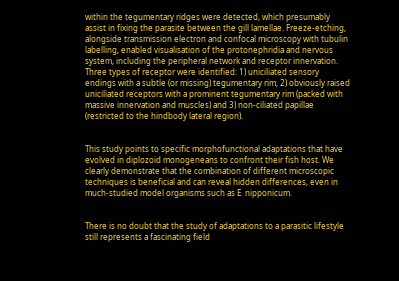within the tegumentary ridges were detected, which presumably assist in fixing the parasite between the gill lamellae. Freeze-etching, alongside transmission electron and confocal microscopy with tubulin labelling, enabled visualisation of the protonephridia and nervous system, including the peripheral network and receptor innervation. Three types of receptor were identified: 1) uniciliated sensory endings with a subtle (or missing) tegumentary rim, 2) obviously raised uniciliated receptors with a prominent tegumentary rim (packed with massive innervation and muscles) and 3) non-ciliated papillae (restricted to the hindbody lateral region).


This study points to specific morphofunctional adaptations that have evolved in diplozoid monogeneans to confront their fish host. We clearly demonstrate that the combination of different microscopic techniques is beneficial and can reveal hidden differences, even in much-studied model organisms such as E. nipponicum.


There is no doubt that the study of adaptations to a parasitic lifestyle still represents a fascinating field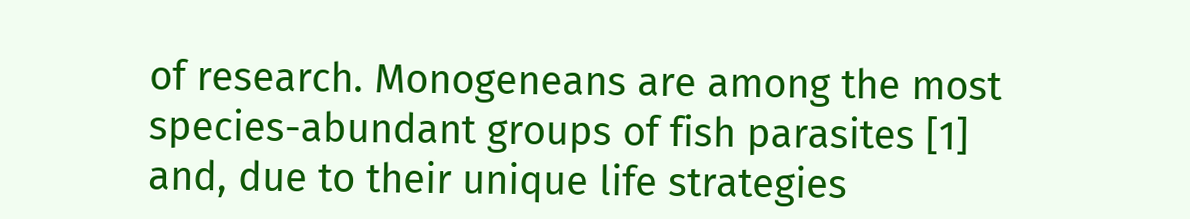of research. Monogeneans are among the most species-abundant groups of fish parasites [1] and, due to their unique life strategies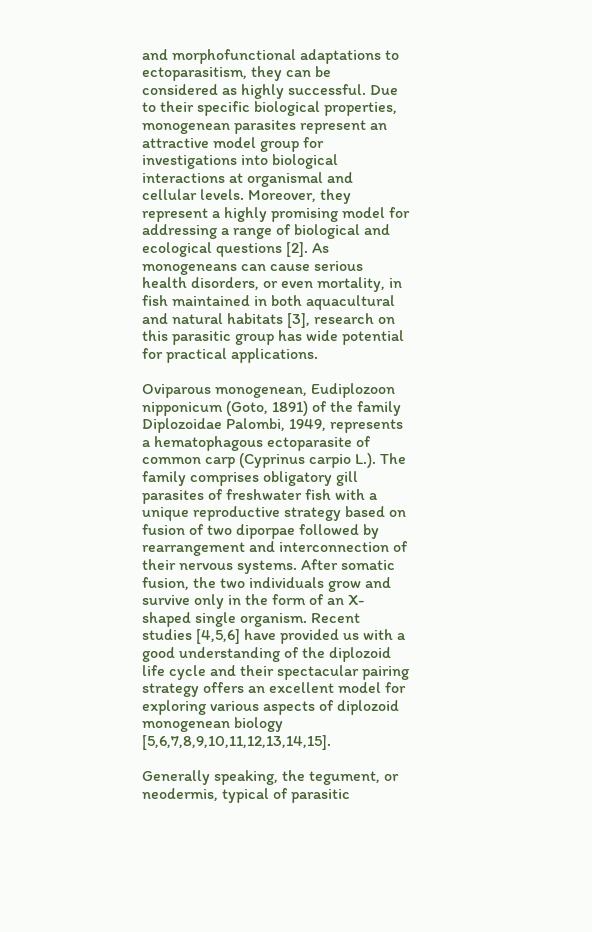and morphofunctional adaptations to ectoparasitism, they can be considered as highly successful. Due to their specific biological properties, monogenean parasites represent an attractive model group for investigations into biological interactions at organismal and cellular levels. Moreover, they represent a highly promising model for addressing a range of biological and ecological questions [2]. As monogeneans can cause serious health disorders, or even mortality, in fish maintained in both aquacultural and natural habitats [3], research on this parasitic group has wide potential for practical applications.

Oviparous monogenean, Eudiplozoon nipponicum (Goto, 1891) of the family Diplozoidae Palombi, 1949, represents a hematophagous ectoparasite of common carp (Cyprinus carpio L.). The family comprises obligatory gill parasites of freshwater fish with a unique reproductive strategy based on fusion of two diporpae followed by rearrangement and interconnection of their nervous systems. After somatic fusion, the two individuals grow and survive only in the form of an X-shaped single organism. Recent studies [4,5,6] have provided us with a good understanding of the diplozoid life cycle and their spectacular pairing strategy offers an excellent model for exploring various aspects of diplozoid monogenean biology [5,6,7,8,9,10,11,12,13,14,15].

Generally speaking, the tegument, or neodermis, typical of parasitic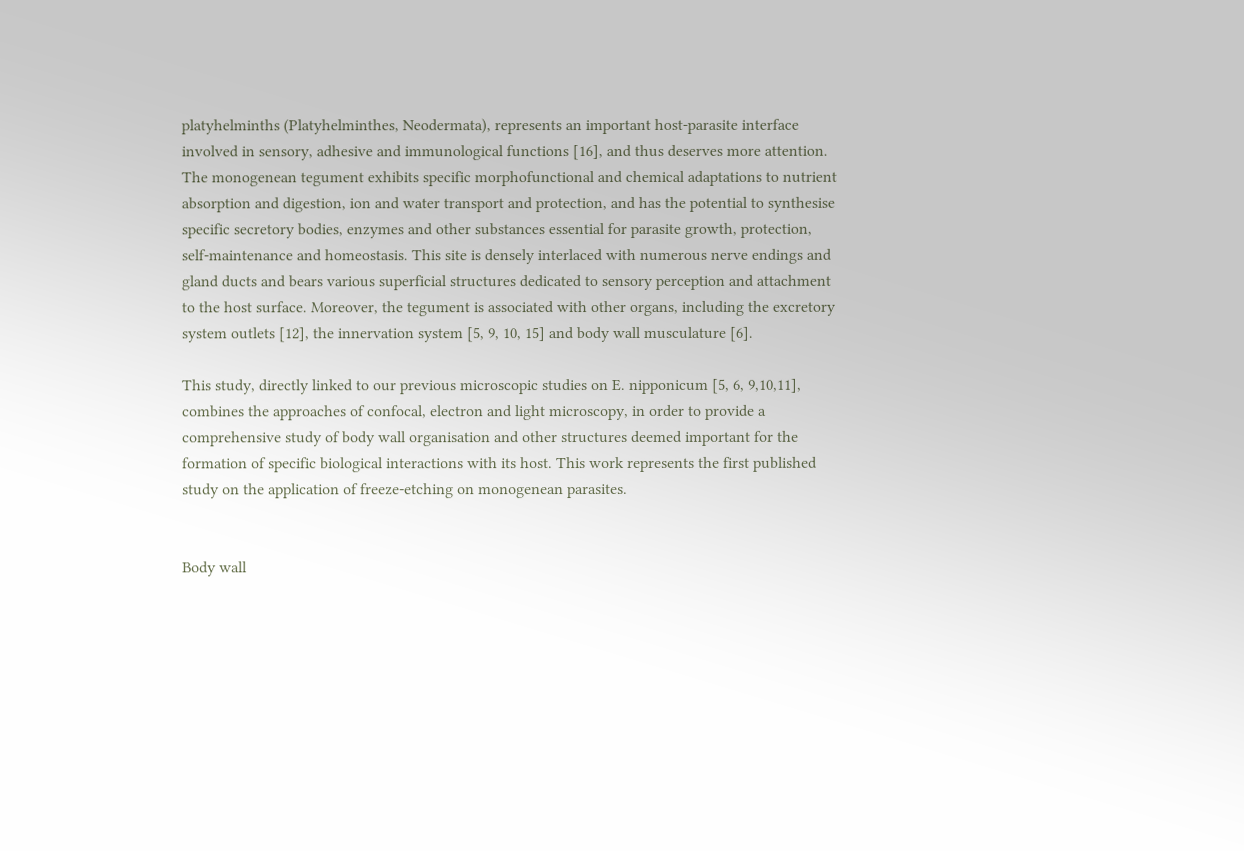platyhelminths (Platyhelminthes, Neodermata), represents an important host-parasite interface involved in sensory, adhesive and immunological functions [16], and thus deserves more attention. The monogenean tegument exhibits specific morphofunctional and chemical adaptations to nutrient absorption and digestion, ion and water transport and protection, and has the potential to synthesise specific secretory bodies, enzymes and other substances essential for parasite growth, protection, self-maintenance and homeostasis. This site is densely interlaced with numerous nerve endings and gland ducts and bears various superficial structures dedicated to sensory perception and attachment to the host surface. Moreover, the tegument is associated with other organs, including the excretory system outlets [12], the innervation system [5, 9, 10, 15] and body wall musculature [6].

This study, directly linked to our previous microscopic studies on E. nipponicum [5, 6, 9,10,11], combines the approaches of confocal, electron and light microscopy, in order to provide a comprehensive study of body wall organisation and other structures deemed important for the formation of specific biological interactions with its host. This work represents the first published study on the application of freeze-etching on monogenean parasites.


Body wall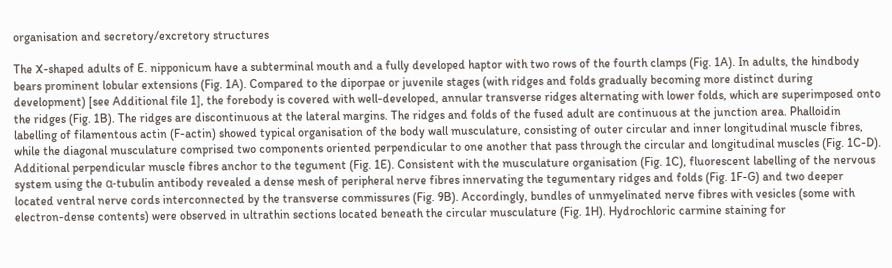organisation and secretory/excretory structures

The X-shaped adults of E. nipponicum have a subterminal mouth and a fully developed haptor with two rows of the fourth clamps (Fig. 1A). In adults, the hindbody bears prominent lobular extensions (Fig. 1A). Compared to the diporpae or juvenile stages (with ridges and folds gradually becoming more distinct during development) [see Additional file 1], the forebody is covered with well-developed, annular transverse ridges alternating with lower folds, which are superimposed onto the ridges (Fig. 1B). The ridges are discontinuous at the lateral margins. The ridges and folds of the fused adult are continuous at the junction area. Phalloidin labelling of filamentous actin (F-actin) showed typical organisation of the body wall musculature, consisting of outer circular and inner longitudinal muscle fibres, while the diagonal musculature comprised two components oriented perpendicular to one another that pass through the circular and longitudinal muscles (Fig. 1C-D). Additional perpendicular muscle fibres anchor to the tegument (Fig. 1E). Consistent with the musculature organisation (Fig. 1C), fluorescent labelling of the nervous system using the α-tubulin antibody revealed a dense mesh of peripheral nerve fibres innervating the tegumentary ridges and folds (Fig. 1F-G) and two deeper located ventral nerve cords interconnected by the transverse commissures (Fig. 9B). Accordingly, bundles of unmyelinated nerve fibres with vesicles (some with electron-dense contents) were observed in ultrathin sections located beneath the circular musculature (Fig. 1H). Hydrochloric carmine staining for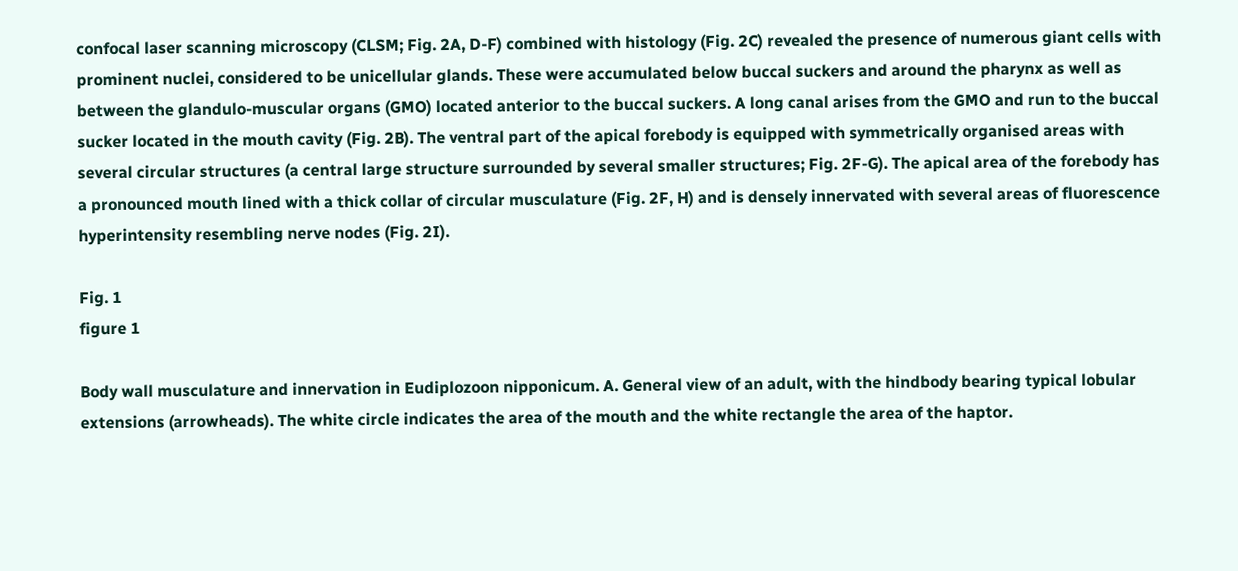confocal laser scanning microscopy (CLSM; Fig. 2A, D-F) combined with histology (Fig. 2C) revealed the presence of numerous giant cells with prominent nuclei, considered to be unicellular glands. These were accumulated below buccal suckers and around the pharynx as well as between the glandulo-muscular organs (GMO) located anterior to the buccal suckers. A long canal arises from the GMO and run to the buccal sucker located in the mouth cavity (Fig. 2B). The ventral part of the apical forebody is equipped with symmetrically organised areas with several circular structures (a central large structure surrounded by several smaller structures; Fig. 2F-G). The apical area of the forebody has a pronounced mouth lined with a thick collar of circular musculature (Fig. 2F, H) and is densely innervated with several areas of fluorescence hyperintensity resembling nerve nodes (Fig. 2I).

Fig. 1
figure 1

Body wall musculature and innervation in Eudiplozoon nipponicum. A. General view of an adult, with the hindbody bearing typical lobular extensions (arrowheads). The white circle indicates the area of the mouth and the white rectangle the area of the haptor.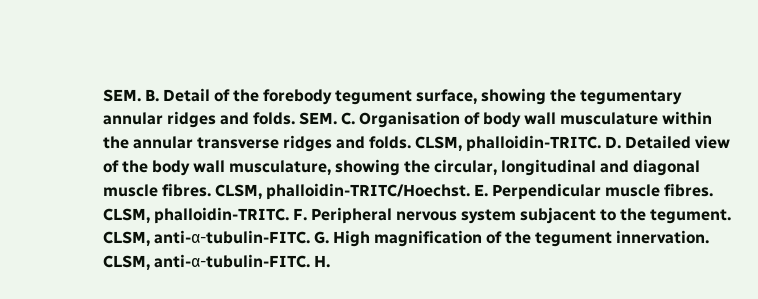SEM. B. Detail of the forebody tegument surface, showing the tegumentary annular ridges and folds. SEM. C. Organisation of body wall musculature within the annular transverse ridges and folds. CLSM, phalloidin-TRITC. D. Detailed view of the body wall musculature, showing the circular, longitudinal and diagonal muscle fibres. CLSM, phalloidin-TRITC/Hoechst. E. Perpendicular muscle fibres. CLSM, phalloidin-TRITC. F. Peripheral nervous system subjacent to the tegument. CLSM, anti-α-tubulin-FITC. G. High magnification of the tegument innervation. CLSM, anti-α-tubulin-FITC. H.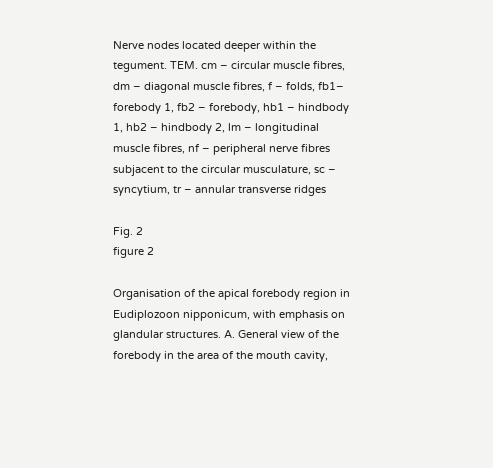Nerve nodes located deeper within the tegument. TEM. cm – circular muscle fibres, dm – diagonal muscle fibres, f – folds, fb1– forebody 1, fb2 – forebody, hb1 – hindbody 1, hb2 – hindbody 2, lm – longitudinal muscle fibres, nf – peripheral nerve fibres subjacent to the circular musculature, sc – syncytium, tr – annular transverse ridges

Fig. 2
figure 2

Organisation of the apical forebody region in Eudiplozoon nipponicum, with emphasis on glandular structures. A. General view of the forebody in the area of the mouth cavity,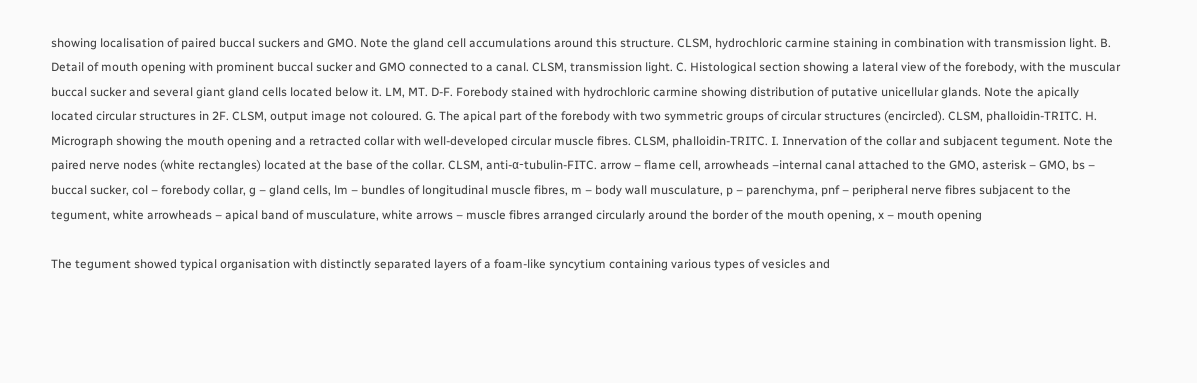showing localisation of paired buccal suckers and GMO. Note the gland cell accumulations around this structure. CLSM, hydrochloric carmine staining in combination with transmission light. B. Detail of mouth opening with prominent buccal sucker and GMO connected to a canal. CLSM, transmission light. C. Histological section showing a lateral view of the forebody, with the muscular buccal sucker and several giant gland cells located below it. LM, MT. D-F. Forebody stained with hydrochloric carmine showing distribution of putative unicellular glands. Note the apically located circular structures in 2F. CLSM, output image not coloured. G. The apical part of the forebody with two symmetric groups of circular structures (encircled). CLSM, phalloidin-TRITC. H. Micrograph showing the mouth opening and a retracted collar with well-developed circular muscle fibres. CLSM, phalloidin-TRITC. I. Innervation of the collar and subjacent tegument. Note the paired nerve nodes (white rectangles) located at the base of the collar. CLSM, anti-α-tubulin-FITC. arrow – flame cell, arrowheads –internal canal attached to the GMO, asterisk – GMO, bs – buccal sucker, col – forebody collar, g – gland cells, lm – bundles of longitudinal muscle fibres, m – body wall musculature, p – parenchyma, pnf – peripheral nerve fibres subjacent to the tegument, white arrowheads – apical band of musculature, white arrows – muscle fibres arranged circularly around the border of the mouth opening, x – mouth opening

The tegument showed typical organisation with distinctly separated layers of a foam-like syncytium containing various types of vesicles and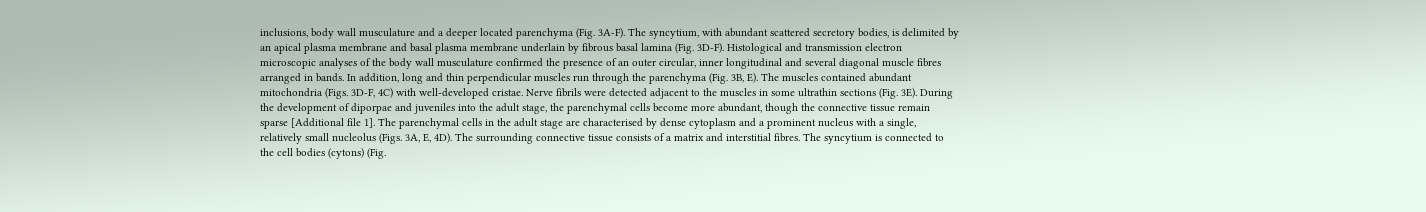inclusions, body wall musculature and a deeper located parenchyma (Fig. 3A-F). The syncytium, with abundant scattered secretory bodies, is delimited by an apical plasma membrane and basal plasma membrane underlain by fibrous basal lamina (Fig. 3D-F). Histological and transmission electron microscopic analyses of the body wall musculature confirmed the presence of an outer circular, inner longitudinal and several diagonal muscle fibres arranged in bands. In addition, long and thin perpendicular muscles run through the parenchyma (Fig. 3B, E). The muscles contained abundant mitochondria (Figs. 3D-F, 4C) with well-developed cristae. Nerve fibrils were detected adjacent to the muscles in some ultrathin sections (Fig. 3E). During the development of diporpae and juveniles into the adult stage, the parenchymal cells become more abundant, though the connective tissue remain sparse [Additional file 1]. The parenchymal cells in the adult stage are characterised by dense cytoplasm and a prominent nucleus with a single, relatively small nucleolus (Figs. 3A, E, 4D). The surrounding connective tissue consists of a matrix and interstitial fibres. The syncytium is connected to the cell bodies (cytons) (Fig.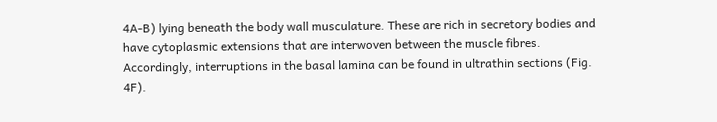4A-B) lying beneath the body wall musculature. These are rich in secretory bodies and have cytoplasmic extensions that are interwoven between the muscle fibres. Accordingly, interruptions in the basal lamina can be found in ultrathin sections (Fig. 4F).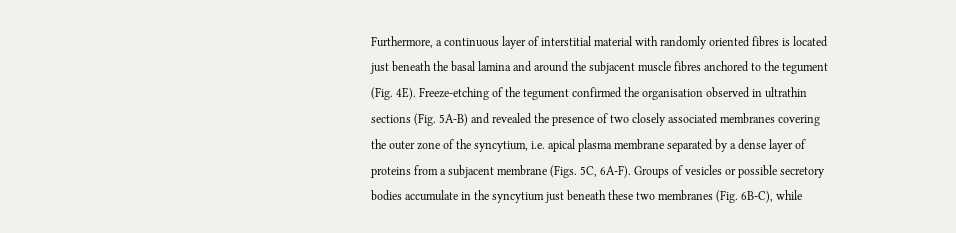Furthermore, a continuous layer of interstitial material with randomly oriented fibres is located just beneath the basal lamina and around the subjacent muscle fibres anchored to the tegument (Fig. 4E). Freeze-etching of the tegument confirmed the organisation observed in ultrathin sections (Fig. 5A-B) and revealed the presence of two closely associated membranes covering the outer zone of the syncytium, i.e. apical plasma membrane separated by a dense layer of proteins from a subjacent membrane (Figs. 5C, 6A-F). Groups of vesicles or possible secretory bodies accumulate in the syncytium just beneath these two membranes (Fig. 6B-C), while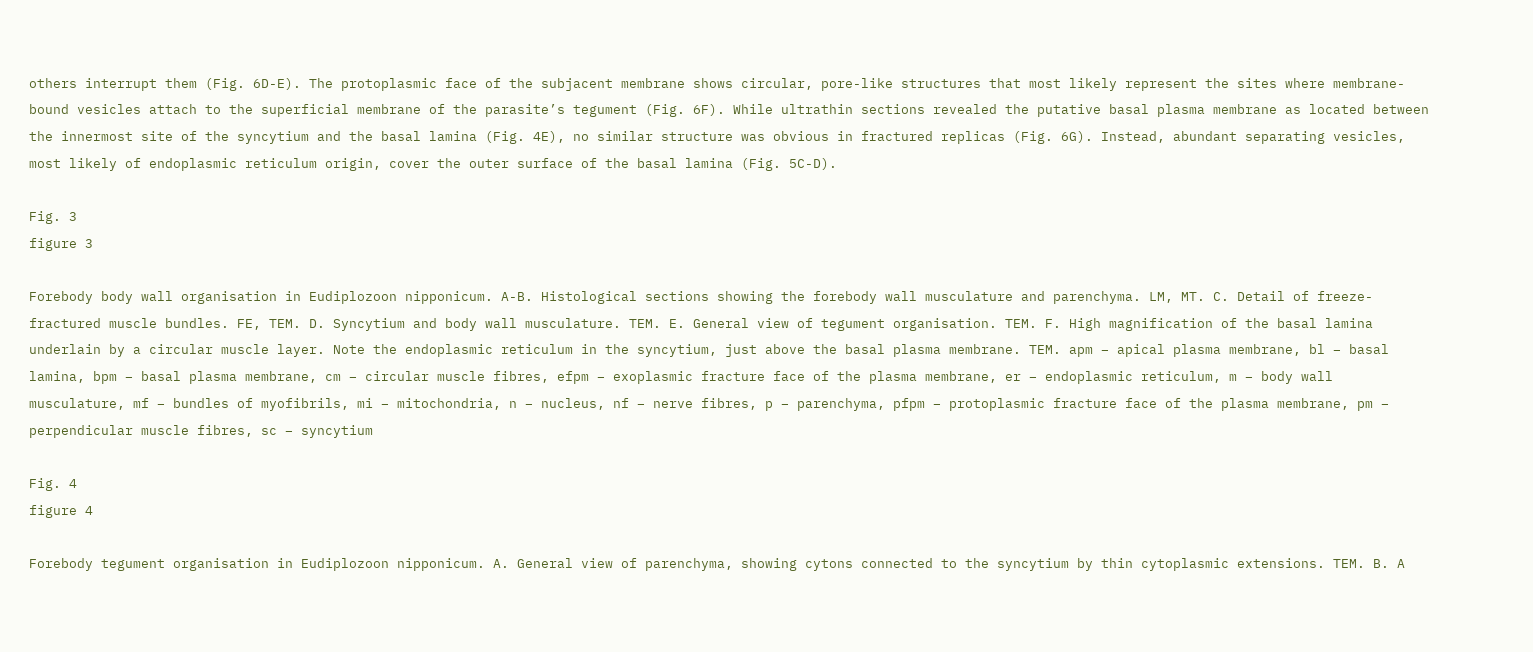others interrupt them (Fig. 6D-E). The protoplasmic face of the subjacent membrane shows circular, pore-like structures that most likely represent the sites where membrane-bound vesicles attach to the superficial membrane of the parasite’s tegument (Fig. 6F). While ultrathin sections revealed the putative basal plasma membrane as located between the innermost site of the syncytium and the basal lamina (Fig. 4E), no similar structure was obvious in fractured replicas (Fig. 6G). Instead, abundant separating vesicles, most likely of endoplasmic reticulum origin, cover the outer surface of the basal lamina (Fig. 5C-D).

Fig. 3
figure 3

Forebody body wall organisation in Eudiplozoon nipponicum. A-B. Histological sections showing the forebody wall musculature and parenchyma. LM, MT. C. Detail of freeze-fractured muscle bundles. FE, TEM. D. Syncytium and body wall musculature. TEM. E. General view of tegument organisation. TEM. F. High magnification of the basal lamina underlain by a circular muscle layer. Note the endoplasmic reticulum in the syncytium, just above the basal plasma membrane. TEM. apm – apical plasma membrane, bl – basal lamina, bpm – basal plasma membrane, cm – circular muscle fibres, efpm – exoplasmic fracture face of the plasma membrane, er – endoplasmic reticulum, m – body wall musculature, mf – bundles of myofibrils, mi – mitochondria, n – nucleus, nf – nerve fibres, p – parenchyma, pfpm – protoplasmic fracture face of the plasma membrane, pm – perpendicular muscle fibres, sc – syncytium

Fig. 4
figure 4

Forebody tegument organisation in Eudiplozoon nipponicum. A. General view of parenchyma, showing cytons connected to the syncytium by thin cytoplasmic extensions. TEM. B. A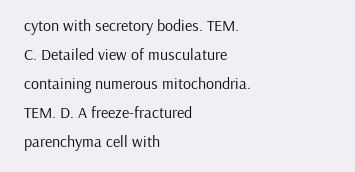cyton with secretory bodies. TEM. C. Detailed view of musculature containing numerous mitochondria. TEM. D. A freeze-fractured parenchyma cell with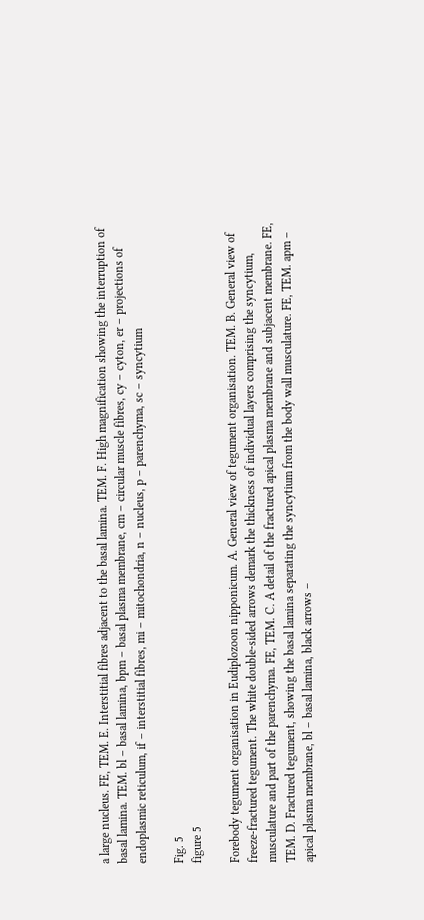a large nucleus. FE, TEM. E. Interstitial fibres adjacent to the basal lamina. TEM. F. High magnification showing the interruption of basal lamina. TEM. bl – basal lamina, bpm – basal plasma membrane, cm – circular muscle fibres, cy – cyton, er – projections of endoplasmic reticulum, if – interstitial fibres, mi – mitochondria, n – nucleus, p – parenchyma, sc – syncytium

Fig. 5
figure 5

Forebody tegument organisation in Eudiplozoon nipponicum. A. General view of tegument organisation. TEM. B. General view of freeze-fractured tegument. The white double-sided arrows demark the thickness of individual layers comprising the syncytium, musculature and part of the parenchyma. FE, TEM. C. A detail of the fractured apical plasma membrane and subjacent membrane. FE, TEM. D. Fractured tegument, showing the basal lamina separating the syncytium from the body wall musculature. FE, TEM. apm – apical plasma membrane, bl – basal lamina, black arrows –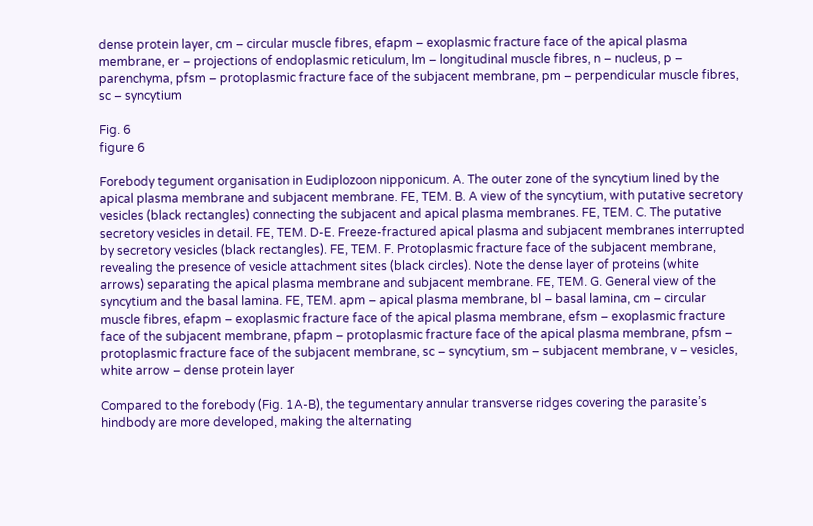dense protein layer, cm – circular muscle fibres, efapm – exoplasmic fracture face of the apical plasma membrane, er – projections of endoplasmic reticulum, lm – longitudinal muscle fibres, n – nucleus, p – parenchyma, pfsm – protoplasmic fracture face of the subjacent membrane, pm – perpendicular muscle fibres, sc – syncytium

Fig. 6
figure 6

Forebody tegument organisation in Eudiplozoon nipponicum. A. The outer zone of the syncytium lined by the apical plasma membrane and subjacent membrane. FE, TEM. B. A view of the syncytium, with putative secretory vesicles (black rectangles) connecting the subjacent and apical plasma membranes. FE, TEM. C. The putative secretory vesicles in detail. FE, TEM. D-E. Freeze-fractured apical plasma and subjacent membranes interrupted by secretory vesicles (black rectangles). FE, TEM. F. Protoplasmic fracture face of the subjacent membrane, revealing the presence of vesicle attachment sites (black circles). Note the dense layer of proteins (white arrows) separating the apical plasma membrane and subjacent membrane. FE, TEM. G. General view of the syncytium and the basal lamina. FE, TEM. apm – apical plasma membrane, bl – basal lamina, cm – circular muscle fibres, efapm – exoplasmic fracture face of the apical plasma membrane, efsm – exoplasmic fracture face of the subjacent membrane, pfapm – protoplasmic fracture face of the apical plasma membrane, pfsm – protoplasmic fracture face of the subjacent membrane, sc – syncytium, sm – subjacent membrane, v – vesicles, white arrow – dense protein layer

Compared to the forebody (Fig. 1A-B), the tegumentary annular transverse ridges covering the parasite’s hindbody are more developed, making the alternating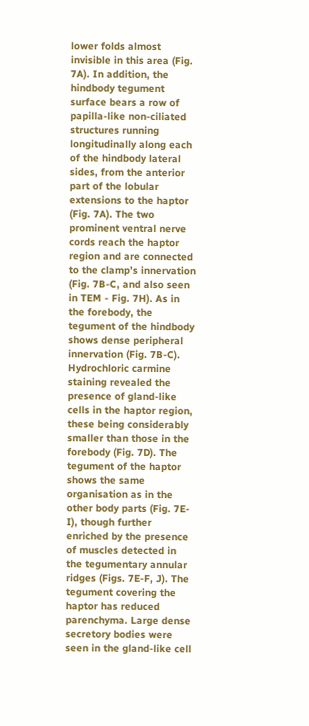lower folds almost invisible in this area (Fig. 7A). In addition, the hindbody tegument surface bears a row of papilla-like non-ciliated structures running longitudinally along each of the hindbody lateral sides, from the anterior part of the lobular extensions to the haptor (Fig. 7A). The two prominent ventral nerve cords reach the haptor region and are connected to the clamp’s innervation (Fig. 7B-C, and also seen in TEM - Fig. 7H). As in the forebody, the tegument of the hindbody shows dense peripheral innervation (Fig. 7B-C). Hydrochloric carmine staining revealed the presence of gland-like cells in the haptor region, these being considerably smaller than those in the forebody (Fig. 7D). The tegument of the haptor shows the same organisation as in the other body parts (Fig. 7E-I), though further enriched by the presence of muscles detected in the tegumentary annular ridges (Figs. 7E-F, J). The tegument covering the haptor has reduced parenchyma. Large dense secretory bodies were seen in the gland-like cell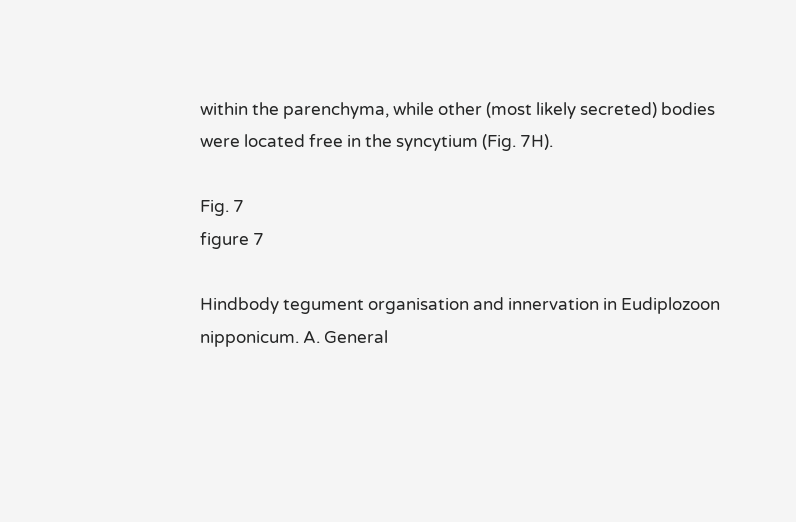within the parenchyma, while other (most likely secreted) bodies were located free in the syncytium (Fig. 7H).

Fig. 7
figure 7

Hindbody tegument organisation and innervation in Eudiplozoon nipponicum. A. General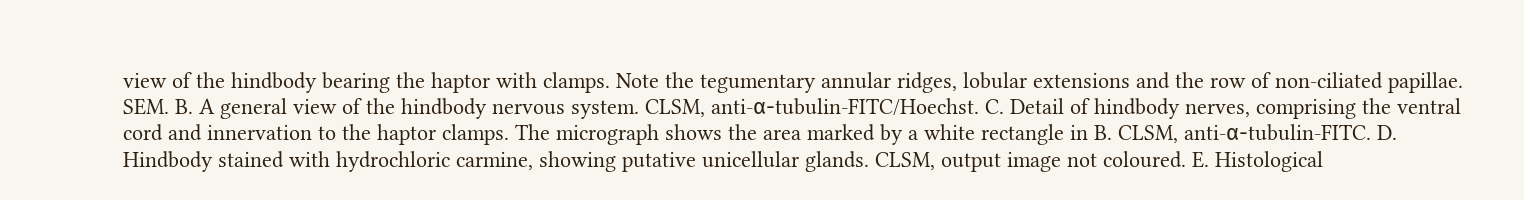view of the hindbody bearing the haptor with clamps. Note the tegumentary annular ridges, lobular extensions and the row of non-ciliated papillae. SEM. B. A general view of the hindbody nervous system. CLSM, anti-α-tubulin-FITC/Hoechst. C. Detail of hindbody nerves, comprising the ventral cord and innervation to the haptor clamps. The micrograph shows the area marked by a white rectangle in B. CLSM, anti-α-tubulin-FITC. D. Hindbody stained with hydrochloric carmine, showing putative unicellular glands. CLSM, output image not coloured. E. Histological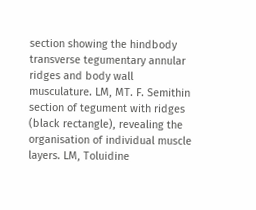section showing the hindbody transverse tegumentary annular ridges and body wall musculature. LM, MT. F. Semithin section of tegument with ridges (black rectangle), revealing the organisation of individual muscle layers. LM, Toluidine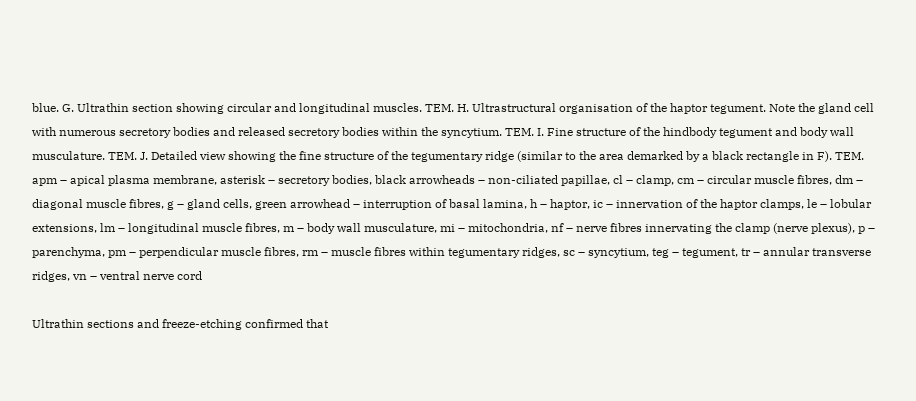blue. G. Ultrathin section showing circular and longitudinal muscles. TEM. H. Ultrastructural organisation of the haptor tegument. Note the gland cell with numerous secretory bodies and released secretory bodies within the syncytium. TEM. I. Fine structure of the hindbody tegument and body wall musculature. TEM. J. Detailed view showing the fine structure of the tegumentary ridge (similar to the area demarked by a black rectangle in F). TEM. apm – apical plasma membrane, asterisk – secretory bodies, black arrowheads – non-ciliated papillae, cl – clamp, cm – circular muscle fibres, dm – diagonal muscle fibres, g – gland cells, green arrowhead – interruption of basal lamina, h – haptor, ic – innervation of the haptor clamps, le – lobular extensions, lm – longitudinal muscle fibres, m – body wall musculature, mi – mitochondria, nf – nerve fibres innervating the clamp (nerve plexus), p – parenchyma, pm – perpendicular muscle fibres, rm – muscle fibres within tegumentary ridges, sc – syncytium, teg – tegument, tr – annular transverse ridges, vn – ventral nerve cord

Ultrathin sections and freeze-etching confirmed that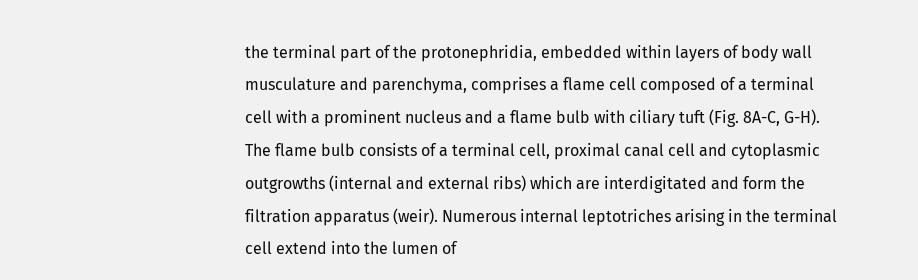the terminal part of the protonephridia, embedded within layers of body wall musculature and parenchyma, comprises a flame cell composed of a terminal cell with a prominent nucleus and a flame bulb with ciliary tuft (Fig. 8A-C, G-H). The flame bulb consists of a terminal cell, proximal canal cell and cytoplasmic outgrowths (internal and external ribs) which are interdigitated and form the filtration apparatus (weir). Numerous internal leptotriches arising in the terminal cell extend into the lumen of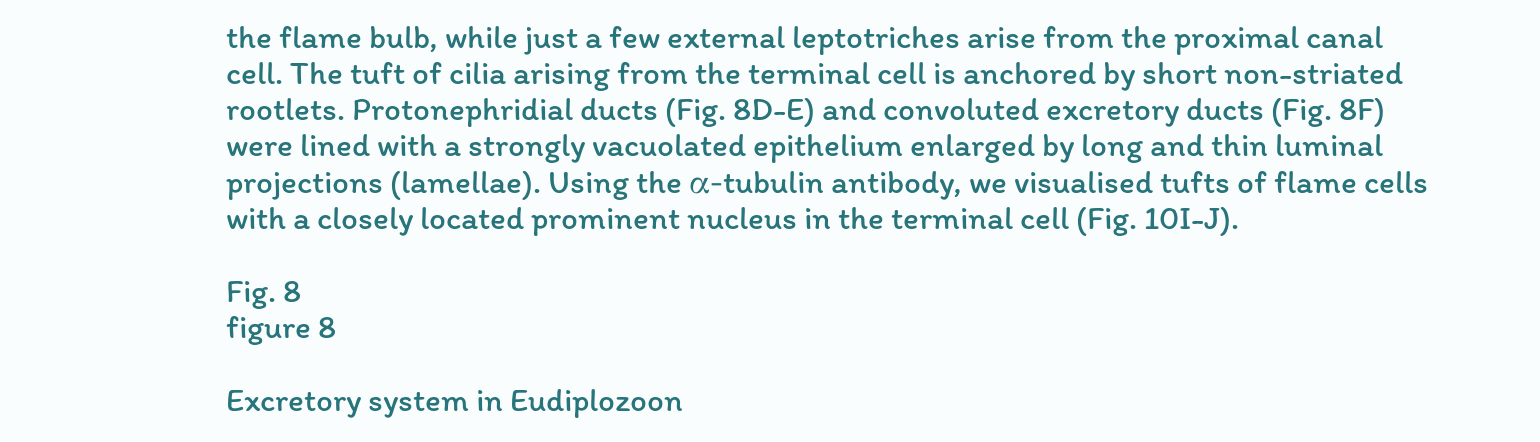the flame bulb, while just a few external leptotriches arise from the proximal canal cell. The tuft of cilia arising from the terminal cell is anchored by short non-striated rootlets. Protonephridial ducts (Fig. 8D-E) and convoluted excretory ducts (Fig. 8F) were lined with a strongly vacuolated epithelium enlarged by long and thin luminal projections (lamellae). Using the α-tubulin antibody, we visualised tufts of flame cells with a closely located prominent nucleus in the terminal cell (Fig. 10I-J).

Fig. 8
figure 8

Excretory system in Eudiplozoon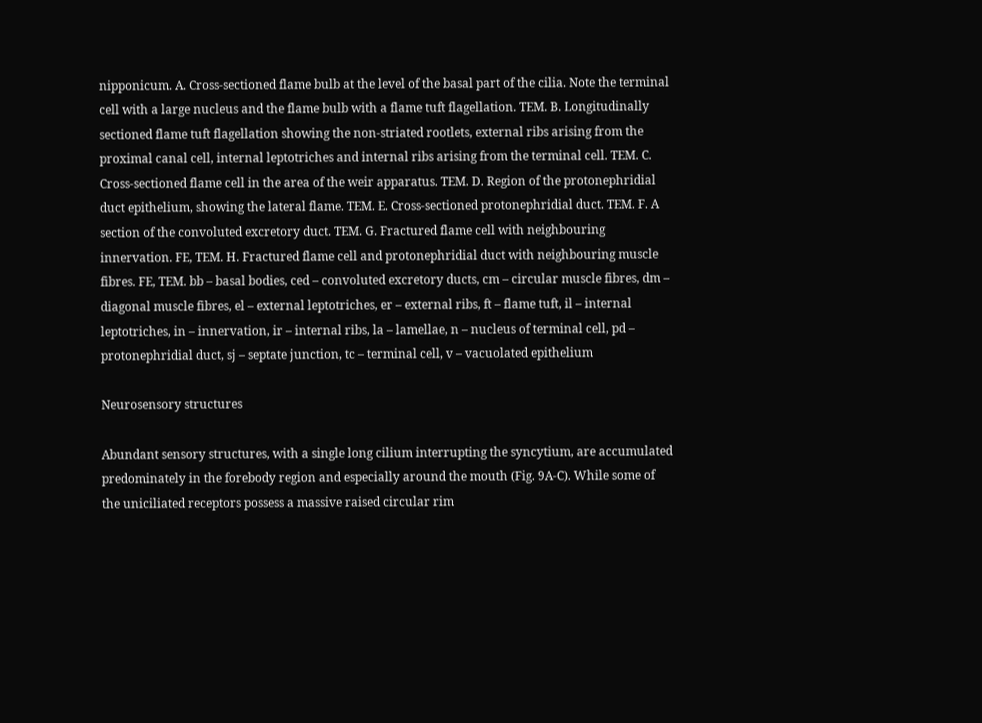nipponicum. A. Cross-sectioned flame bulb at the level of the basal part of the cilia. Note the terminal cell with a large nucleus and the flame bulb with a flame tuft flagellation. TEM. B. Longitudinally sectioned flame tuft flagellation showing the non-striated rootlets, external ribs arising from the proximal canal cell, internal leptotriches and internal ribs arising from the terminal cell. TEM. C. Cross-sectioned flame cell in the area of the weir apparatus. TEM. D. Region of the protonephridial duct epithelium, showing the lateral flame. TEM. E. Cross-sectioned protonephridial duct. TEM. F. A section of the convoluted excretory duct. TEM. G. Fractured flame cell with neighbouring innervation. FE, TEM. H. Fractured flame cell and protonephridial duct with neighbouring muscle fibres. FE, TEM. bb – basal bodies, ced – convoluted excretory ducts, cm – circular muscle fibres, dm – diagonal muscle fibres, el – external leptotriches, er – external ribs, ft – flame tuft, il – internal leptotriches, in – innervation, ir – internal ribs, la – lamellae, n – nucleus of terminal cell, pd – protonephridial duct, sj – septate junction, tc – terminal cell, v – vacuolated epithelium

Neurosensory structures

Abundant sensory structures, with a single long cilium interrupting the syncytium, are accumulated predominately in the forebody region and especially around the mouth (Fig. 9A-C). While some of the uniciliated receptors possess a massive raised circular rim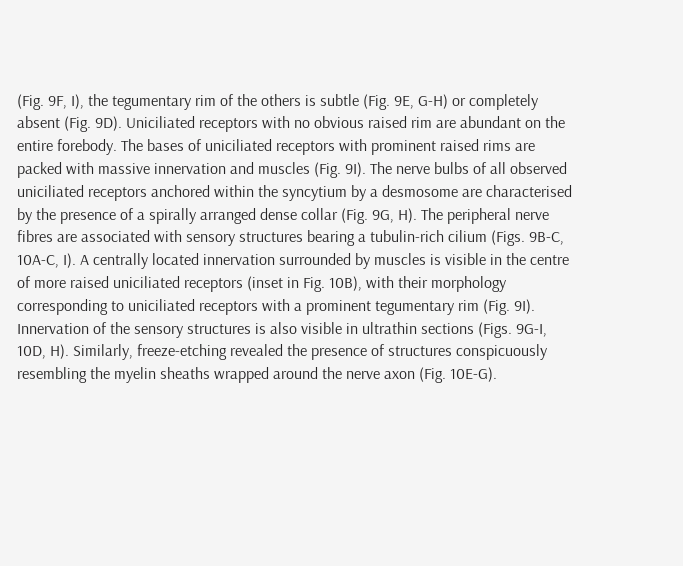(Fig. 9F, I), the tegumentary rim of the others is subtle (Fig. 9E, G-H) or completely absent (Fig. 9D). Uniciliated receptors with no obvious raised rim are abundant on the entire forebody. The bases of uniciliated receptors with prominent raised rims are packed with massive innervation and muscles (Fig. 9I). The nerve bulbs of all observed uniciliated receptors anchored within the syncytium by a desmosome are characterised by the presence of a spirally arranged dense collar (Fig. 9G, H). The peripheral nerve fibres are associated with sensory structures bearing a tubulin-rich cilium (Figs. 9B-C, 10A-C, I). A centrally located innervation surrounded by muscles is visible in the centre of more raised uniciliated receptors (inset in Fig. 10B), with their morphology corresponding to uniciliated receptors with a prominent tegumentary rim (Fig. 9I). Innervation of the sensory structures is also visible in ultrathin sections (Figs. 9G-I, 10D, H). Similarly, freeze-etching revealed the presence of structures conspicuously resembling the myelin sheaths wrapped around the nerve axon (Fig. 10E-G).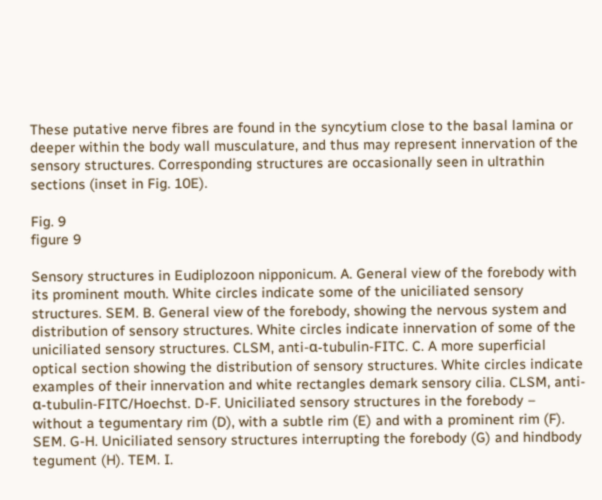These putative nerve fibres are found in the syncytium close to the basal lamina or deeper within the body wall musculature, and thus may represent innervation of the sensory structures. Corresponding structures are occasionally seen in ultrathin sections (inset in Fig. 10E).

Fig. 9
figure 9

Sensory structures in Eudiplozoon nipponicum. A. General view of the forebody with its prominent mouth. White circles indicate some of the uniciliated sensory structures. SEM. B. General view of the forebody, showing the nervous system and distribution of sensory structures. White circles indicate innervation of some of the uniciliated sensory structures. CLSM, anti-α-tubulin-FITC. C. A more superficial optical section showing the distribution of sensory structures. White circles indicate examples of their innervation and white rectangles demark sensory cilia. CLSM, anti-α-tubulin-FITC/Hoechst. D-F. Uniciliated sensory structures in the forebody – without a tegumentary rim (D), with a subtle rim (E) and with a prominent rim (F). SEM. G-H. Uniciliated sensory structures interrupting the forebody (G) and hindbody tegument (H). TEM. I.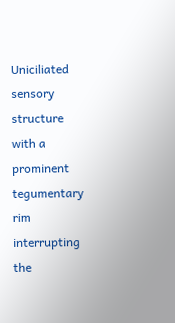Uniciliated sensory structure with a prominent tegumentary rim interrupting the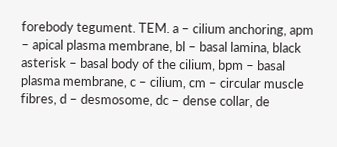forebody tegument. TEM. a – cilium anchoring, apm – apical plasma membrane, bl – basal lamina, black asterisk – basal body of the cilium, bpm – basal plasma membrane, c – cilium, cm – circular muscle fibres, d – desmosome, dc – dense collar, de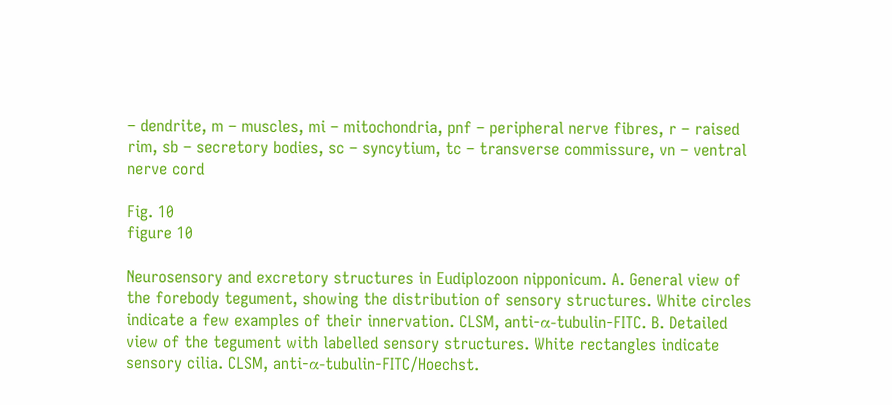– dendrite, m – muscles, mi – mitochondria, pnf – peripheral nerve fibres, r – raised rim, sb – secretory bodies, sc – syncytium, tc – transverse commissure, vn – ventral nerve cord

Fig. 10
figure 10

Neurosensory and excretory structures in Eudiplozoon nipponicum. A. General view of the forebody tegument, showing the distribution of sensory structures. White circles indicate a few examples of their innervation. CLSM, anti-α-tubulin-FITC. B. Detailed view of the tegument with labelled sensory structures. White rectangles indicate sensory cilia. CLSM, anti-α-tubulin-FITC/Hoechst.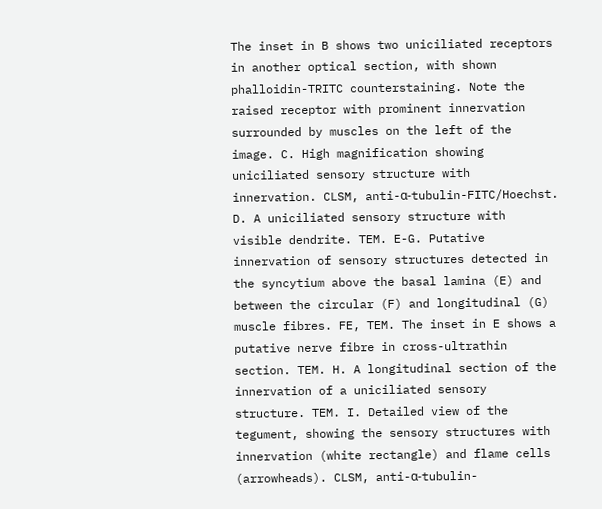The inset in B shows two uniciliated receptors in another optical section, with shown phalloidin-TRITC counterstaining. Note the raised receptor with prominent innervation surrounded by muscles on the left of the image. C. High magnification showing uniciliated sensory structure with innervation. CLSM, anti-α-tubulin-FITC/Hoechst. D. A uniciliated sensory structure with visible dendrite. TEM. E-G. Putative innervation of sensory structures detected in the syncytium above the basal lamina (E) and between the circular (F) and longitudinal (G) muscle fibres. FE, TEM. The inset in E shows a putative nerve fibre in cross-ultrathin section. TEM. H. A longitudinal section of the innervation of a uniciliated sensory structure. TEM. I. Detailed view of the tegument, showing the sensory structures with innervation (white rectangle) and flame cells (arrowheads). CLSM, anti-α-tubulin-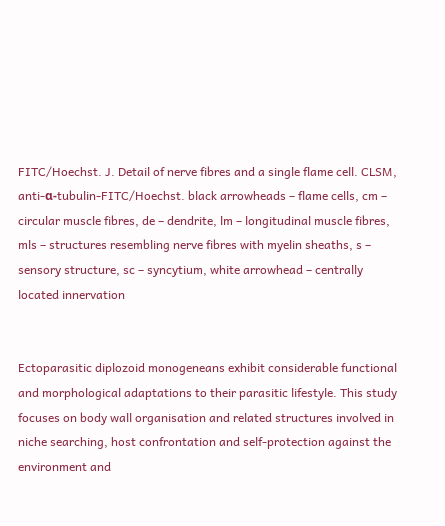FITC/Hoechst. J. Detail of nerve fibres and a single flame cell. CLSM, anti-α-tubulin-FITC/Hoechst. black arrowheads – flame cells, cm – circular muscle fibres, de – dendrite, lm – longitudinal muscle fibres, mls – structures resembling nerve fibres with myelin sheaths, s – sensory structure, sc – syncytium, white arrowhead – centrally located innervation


Ectoparasitic diplozoid monogeneans exhibit considerable functional and morphological adaptations to their parasitic lifestyle. This study focuses on body wall organisation and related structures involved in niche searching, host confrontation and self-protection against the environment and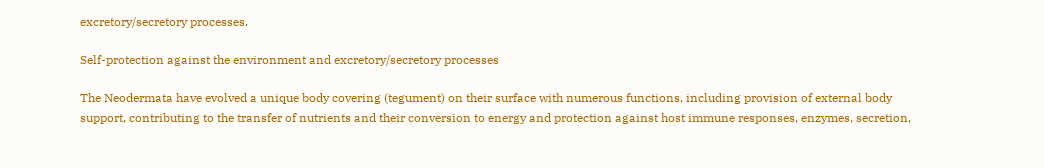excretory/secretory processes.

Self-protection against the environment and excretory/secretory processes

The Neodermata have evolved a unique body covering (tegument) on their surface with numerous functions, including provision of external body support, contributing to the transfer of nutrients and their conversion to energy and protection against host immune responses, enzymes, secretion,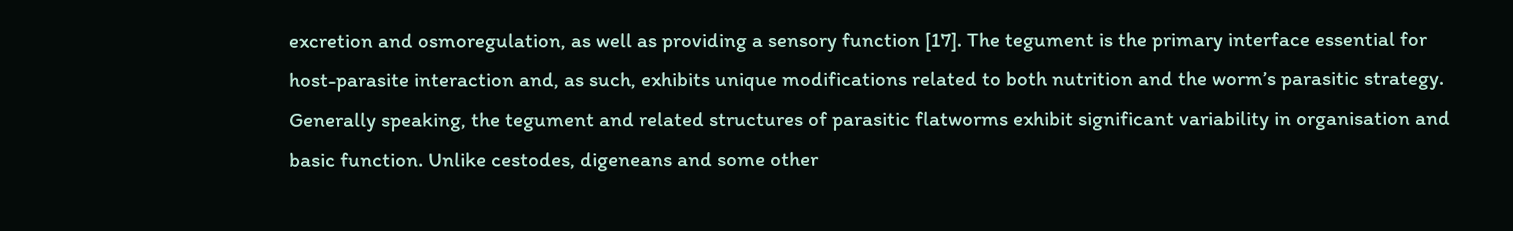excretion and osmoregulation, as well as providing a sensory function [17]. The tegument is the primary interface essential for host-parasite interaction and, as such, exhibits unique modifications related to both nutrition and the worm’s parasitic strategy. Generally speaking, the tegument and related structures of parasitic flatworms exhibit significant variability in organisation and basic function. Unlike cestodes, digeneans and some other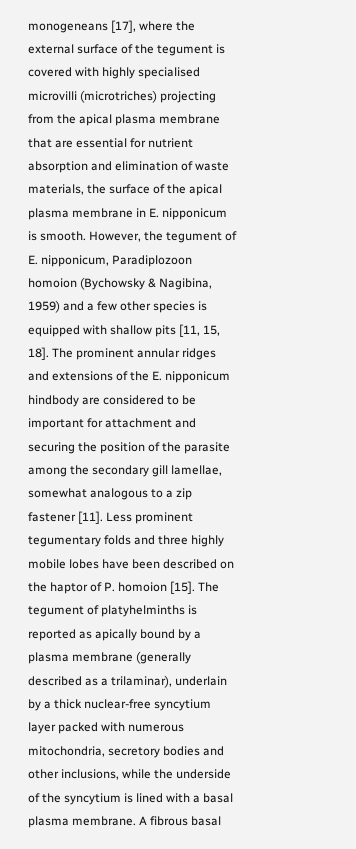monogeneans [17], where the external surface of the tegument is covered with highly specialised microvilli (microtriches) projecting from the apical plasma membrane that are essential for nutrient absorption and elimination of waste materials, the surface of the apical plasma membrane in E. nipponicum is smooth. However, the tegument of E. nipponicum, Paradiplozoon homoion (Bychowsky & Nagibina, 1959) and a few other species is equipped with shallow pits [11, 15, 18]. The prominent annular ridges and extensions of the E. nipponicum hindbody are considered to be important for attachment and securing the position of the parasite among the secondary gill lamellae, somewhat analogous to a zip fastener [11]. Less prominent tegumentary folds and three highly mobile lobes have been described on the haptor of P. homoion [15]. The tegument of platyhelminths is reported as apically bound by a plasma membrane (generally described as a trilaminar), underlain by a thick nuclear-free syncytium layer packed with numerous mitochondria, secretory bodies and other inclusions, while the underside of the syncytium is lined with a basal plasma membrane. A fibrous basal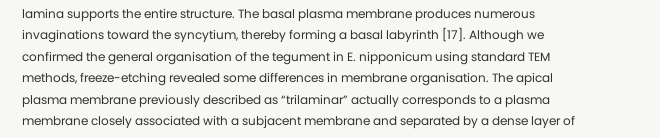lamina supports the entire structure. The basal plasma membrane produces numerous invaginations toward the syncytium, thereby forming a basal labyrinth [17]. Although we confirmed the general organisation of the tegument in E. nipponicum using standard TEM methods, freeze-etching revealed some differences in membrane organisation. The apical plasma membrane previously described as “trilaminar” actually corresponds to a plasma membrane closely associated with a subjacent membrane and separated by a dense layer of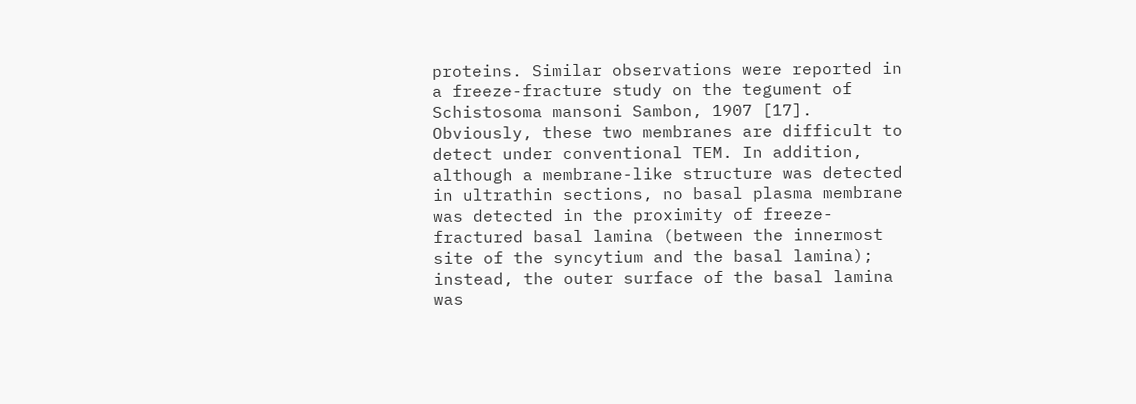proteins. Similar observations were reported in a freeze-fracture study on the tegument of Schistosoma mansoni Sambon, 1907 [17]. Obviously, these two membranes are difficult to detect under conventional TEM. In addition, although a membrane-like structure was detected in ultrathin sections, no basal plasma membrane was detected in the proximity of freeze-fractured basal lamina (between the innermost site of the syncytium and the basal lamina); instead, the outer surface of the basal lamina was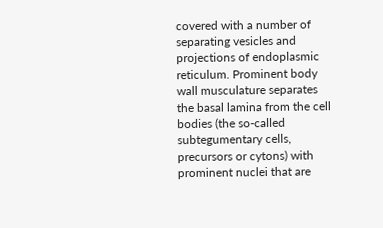covered with a number of separating vesicles and projections of endoplasmic reticulum. Prominent body wall musculature separates the basal lamina from the cell bodies (the so-called subtegumentary cells, precursors or cytons) with prominent nuclei that are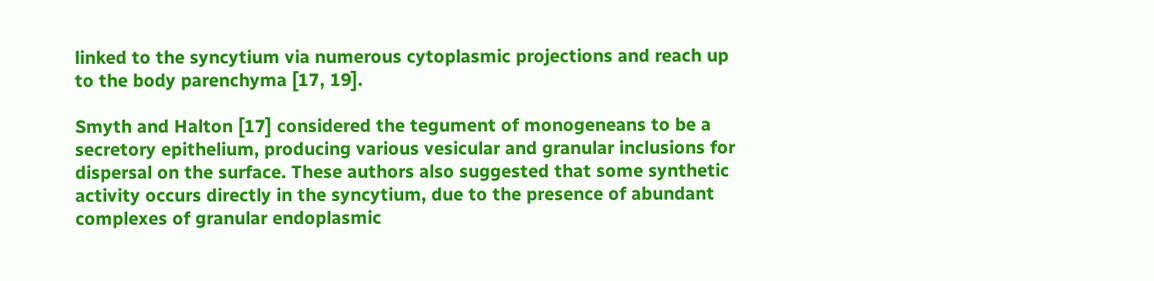linked to the syncytium via numerous cytoplasmic projections and reach up to the body parenchyma [17, 19].

Smyth and Halton [17] considered the tegument of monogeneans to be a secretory epithelium, producing various vesicular and granular inclusions for dispersal on the surface. These authors also suggested that some synthetic activity occurs directly in the syncytium, due to the presence of abundant complexes of granular endoplasmic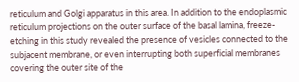reticulum and Golgi apparatus in this area. In addition to the endoplasmic reticulum projections on the outer surface of the basal lamina, freeze-etching in this study revealed the presence of vesicles connected to the subjacent membrane, or even interrupting both superficial membranes covering the outer site of the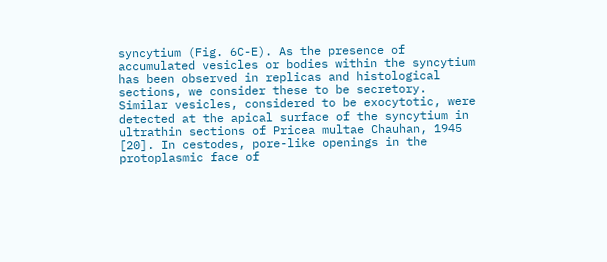syncytium (Fig. 6C-E). As the presence of accumulated vesicles or bodies within the syncytium has been observed in replicas and histological sections, we consider these to be secretory. Similar vesicles, considered to be exocytotic, were detected at the apical surface of the syncytium in ultrathin sections of Pricea multae Chauhan, 1945 [20]. In cestodes, pore-like openings in the protoplasmic face of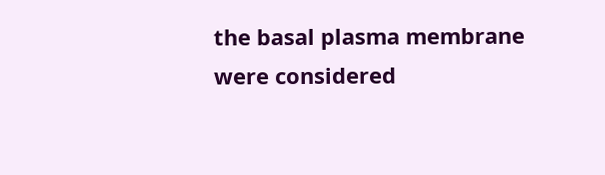the basal plasma membrane were considered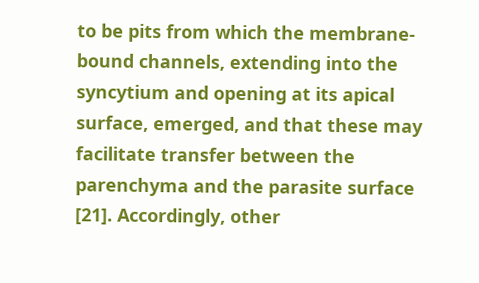to be pits from which the membrane-bound channels, extending into the syncytium and opening at its apical surface, emerged, and that these may facilitate transfer between the parenchyma and the parasite surface [21]. Accordingly, other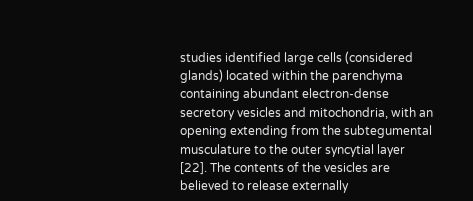studies identified large cells (considered glands) located within the parenchyma containing abundant electron-dense secretory vesicles and mitochondria, with an opening extending from the subtegumental musculature to the outer syncytial layer [22]. The contents of the vesicles are believed to release externally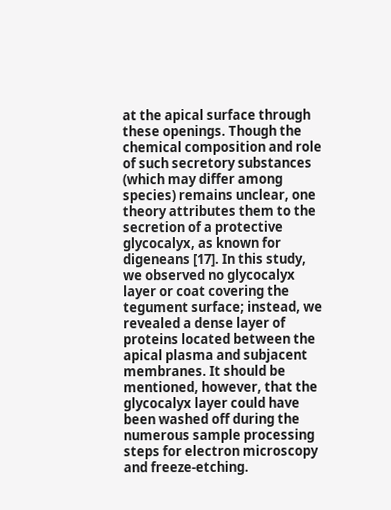at the apical surface through these openings. Though the chemical composition and role of such secretory substances (which may differ among species) remains unclear, one theory attributes them to the secretion of a protective glycocalyx, as known for digeneans [17]. In this study, we observed no glycocalyx layer or coat covering the tegument surface; instead, we revealed a dense layer of proteins located between the apical plasma and subjacent membranes. It should be mentioned, however, that the glycocalyx layer could have been washed off during the numerous sample processing steps for electron microscopy and freeze-etching.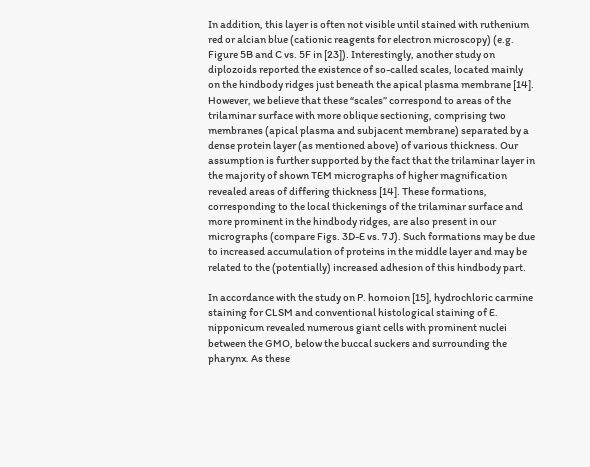In addition, this layer is often not visible until stained with ruthenium red or alcian blue (cationic reagents for electron microscopy) (e.g. Figure 5B and C vs. 5F in [23]). Interestingly, another study on diplozoids reported the existence of so-called scales, located mainly on the hindbody ridges just beneath the apical plasma membrane [14]. However, we believe that these “scales” correspond to areas of the trilaminar surface with more oblique sectioning, comprising two membranes (apical plasma and subjacent membrane) separated by a dense protein layer (as mentioned above) of various thickness. Our assumption is further supported by the fact that the trilaminar layer in the majority of shown TEM micrographs of higher magnification revealed areas of differing thickness [14]. These formations, corresponding to the local thickenings of the trilaminar surface and more prominent in the hindbody ridges, are also present in our micrographs (compare Figs. 3D-E vs. 7 J). Such formations may be due to increased accumulation of proteins in the middle layer and may be related to the (potentially) increased adhesion of this hindbody part.

In accordance with the study on P. homoion [15], hydrochloric carmine staining for CLSM and conventional histological staining of E. nipponicum revealed numerous giant cells with prominent nuclei between the GMO, below the buccal suckers and surrounding the pharynx. As these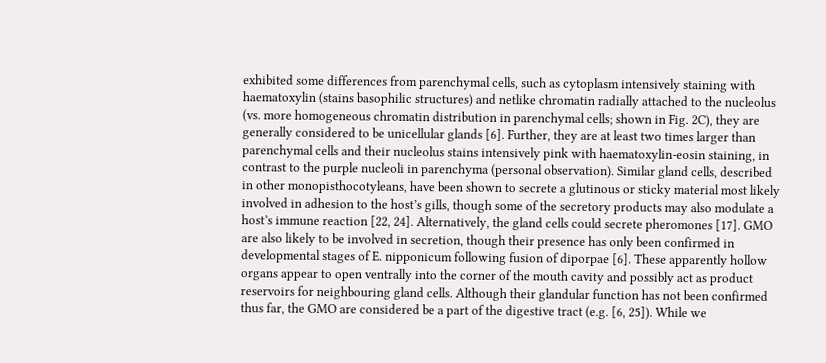exhibited some differences from parenchymal cells, such as cytoplasm intensively staining with haematoxylin (stains basophilic structures) and netlike chromatin radially attached to the nucleolus (vs. more homogeneous chromatin distribution in parenchymal cells; shown in Fig. 2C), they are generally considered to be unicellular glands [6]. Further, they are at least two times larger than parenchymal cells and their nucleolus stains intensively pink with haematoxylin-eosin staining, in contrast to the purple nucleoli in parenchyma (personal observation). Similar gland cells, described in other monopisthocotyleans, have been shown to secrete a glutinous or sticky material most likely involved in adhesion to the host’s gills, though some of the secretory products may also modulate a host’s immune reaction [22, 24]. Alternatively, the gland cells could secrete pheromones [17]. GMO are also likely to be involved in secretion, though their presence has only been confirmed in developmental stages of E. nipponicum following fusion of diporpae [6]. These apparently hollow organs appear to open ventrally into the corner of the mouth cavity and possibly act as product reservoirs for neighbouring gland cells. Although their glandular function has not been confirmed thus far, the GMO are considered be a part of the digestive tract (e.g. [6, 25]). While we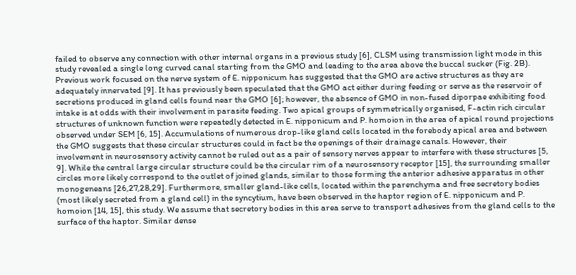failed to observe any connection with other internal organs in a previous study [6], CLSM using transmission light mode in this study revealed a single long curved canal starting from the GMO and leading to the area above the buccal sucker (Fig. 2B). Previous work focused on the nerve system of E. nipponicum has suggested that the GMO are active structures as they are adequately innervated [9]. It has previously been speculated that the GMO act either during feeding or serve as the reservoir of secretions produced in gland cells found near the GMO [6]; however, the absence of GMO in non-fused diporpae exhibiting food intake is at odds with their involvement in parasite feeding. Two apical groups of symmetrically organised, F-actin rich circular structures of unknown function were repeatedly detected in E. nipponicum and P. homoion in the area of apical round projections observed under SEM [6, 15]. Accumulations of numerous drop-like gland cells located in the forebody apical area and between the GMO suggests that these circular structures could in fact be the openings of their drainage canals. However, their involvement in neurosensory activity cannot be ruled out as a pair of sensory nerves appear to interfere with these structures [5, 9]. While the central large circular structure could be the circular rim of a neurosensory receptor [15], the surrounding smaller circles more likely correspond to the outlet of joined glands, similar to those forming the anterior adhesive apparatus in other monogeneans [26,27,28,29]. Furthermore, smaller gland-like cells, located within the parenchyma and free secretory bodies (most likely secreted from a gland cell) in the syncytium, have been observed in the haptor region of E. nipponicum and P. homoion [14, 15], this study. We assume that secretory bodies in this area serve to transport adhesives from the gland cells to the surface of the haptor. Similar dense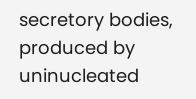secretory bodies, produced by uninucleated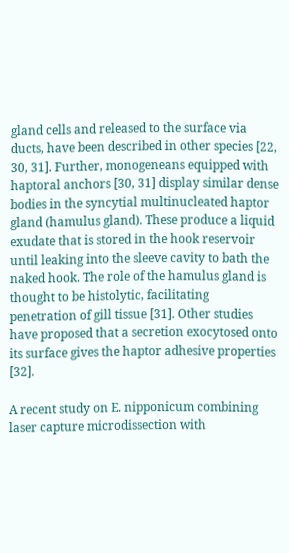gland cells and released to the surface via ducts, have been described in other species [22, 30, 31]. Further, monogeneans equipped with haptoral anchors [30, 31] display similar dense bodies in the syncytial multinucleated haptor gland (hamulus gland). These produce a liquid exudate that is stored in the hook reservoir until leaking into the sleeve cavity to bath the naked hook. The role of the hamulus gland is thought to be histolytic, facilitating penetration of gill tissue [31]. Other studies have proposed that a secretion exocytosed onto its surface gives the haptor adhesive properties [32].

A recent study on E. nipponicum combining laser capture microdissection with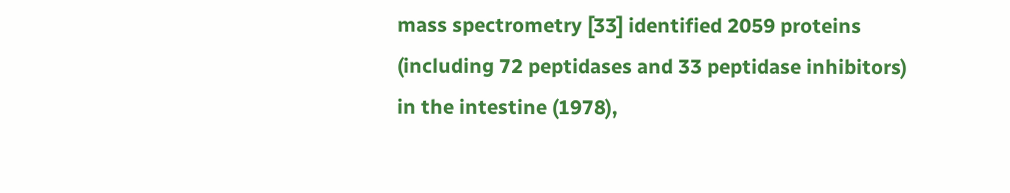mass spectrometry [33] identified 2059 proteins (including 72 peptidases and 33 peptidase inhibitors) in the intestine (1978),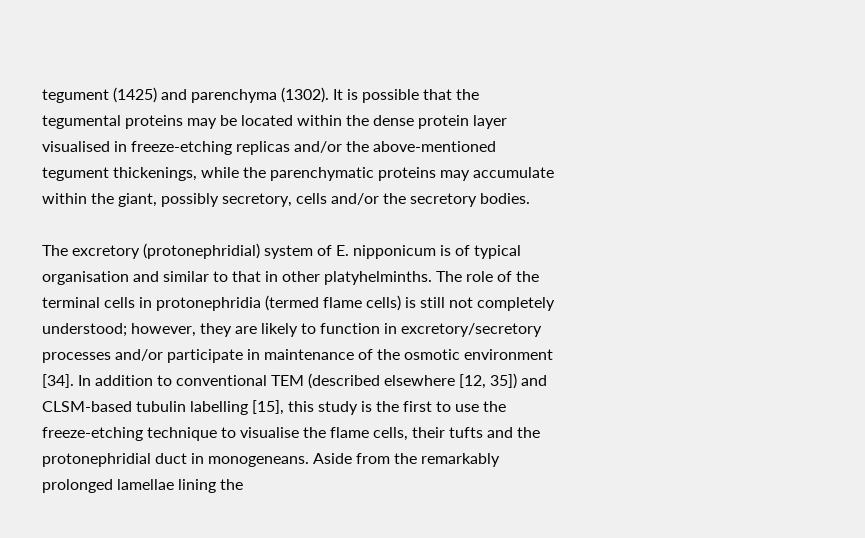tegument (1425) and parenchyma (1302). It is possible that the tegumental proteins may be located within the dense protein layer visualised in freeze-etching replicas and/or the above-mentioned tegument thickenings, while the parenchymatic proteins may accumulate within the giant, possibly secretory, cells and/or the secretory bodies.

The excretory (protonephridial) system of E. nipponicum is of typical organisation and similar to that in other platyhelminths. The role of the terminal cells in protonephridia (termed flame cells) is still not completely understood; however, they are likely to function in excretory/secretory processes and/or participate in maintenance of the osmotic environment [34]. In addition to conventional TEM (described elsewhere [12, 35]) and CLSM-based tubulin labelling [15], this study is the first to use the freeze-etching technique to visualise the flame cells, their tufts and the protonephridial duct in monogeneans. Aside from the remarkably prolonged lamellae lining the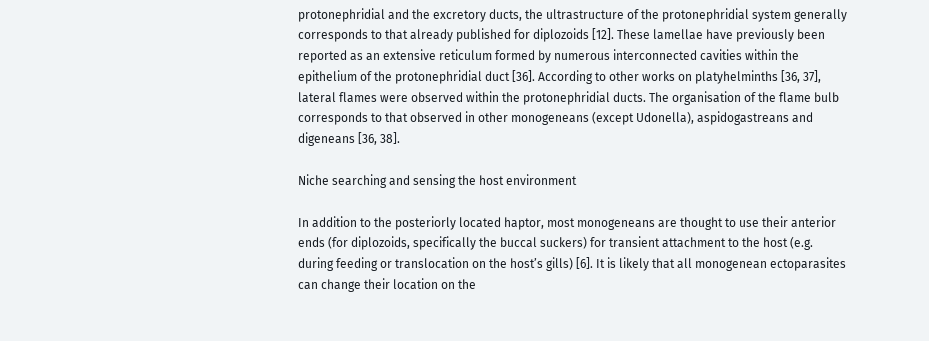protonephridial and the excretory ducts, the ultrastructure of the protonephridial system generally corresponds to that already published for diplozoids [12]. These lamellae have previously been reported as an extensive reticulum formed by numerous interconnected cavities within the epithelium of the protonephridial duct [36]. According to other works on platyhelminths [36, 37], lateral flames were observed within the protonephridial ducts. The organisation of the flame bulb corresponds to that observed in other monogeneans (except Udonella), aspidogastreans and digeneans [36, 38].

Niche searching and sensing the host environment

In addition to the posteriorly located haptor, most monogeneans are thought to use their anterior ends (for diplozoids, specifically the buccal suckers) for transient attachment to the host (e.g. during feeding or translocation on the host’s gills) [6]. It is likely that all monogenean ectoparasites can change their location on the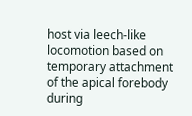host via leech-like locomotion based on temporary attachment of the apical forebody during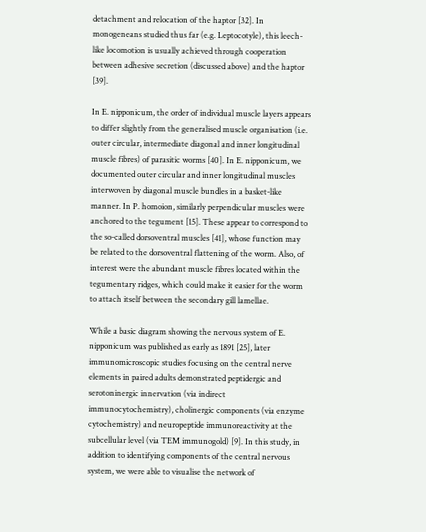detachment and relocation of the haptor [32]. In monogeneans studied thus far (e.g. Leptocotyle), this leech-like locomotion is usually achieved through cooperation between adhesive secretion (discussed above) and the haptor [39].

In E. nipponicum, the order of individual muscle layers appears to differ slightly from the generalised muscle organisation (i.e. outer circular, intermediate diagonal and inner longitudinal muscle fibres) of parasitic worms [40]. In E. nipponicum, we documented outer circular and inner longitudinal muscles interwoven by diagonal muscle bundles in a basket-like manner. In P. homoion, similarly perpendicular muscles were anchored to the tegument [15]. These appear to correspond to the so-called dorsoventral muscles [41], whose function may be related to the dorsoventral flattening of the worm. Also, of interest were the abundant muscle fibres located within the tegumentary ridges, which could make it easier for the worm to attach itself between the secondary gill lamellae.

While a basic diagram showing the nervous system of E. nipponicum was published as early as 1891 [25], later immunomicroscopic studies focusing on the central nerve elements in paired adults demonstrated peptidergic and serotoninergic innervation (via indirect immunocytochemistry), cholinergic components (via enzyme cytochemistry) and neuropeptide immunoreactivity at the subcellular level (via TEM immunogold) [9]. In this study, in addition to identifying components of the central nervous system, we were able to visualise the network of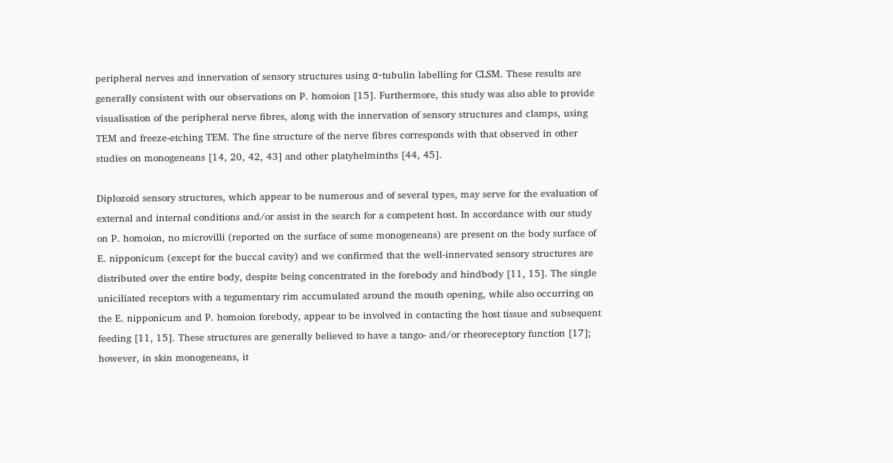peripheral nerves and innervation of sensory structures using α-tubulin labelling for CLSM. These results are generally consistent with our observations on P. homoion [15]. Furthermore, this study was also able to provide visualisation of the peripheral nerve fibres, along with the innervation of sensory structures and clamps, using TEM and freeze-etching TEM. The fine structure of the nerve fibres corresponds with that observed in other studies on monogeneans [14, 20, 42, 43] and other platyhelminths [44, 45].

Diplozoid sensory structures, which appear to be numerous and of several types, may serve for the evaluation of external and internal conditions and/or assist in the search for a competent host. In accordance with our study on P. homoion, no microvilli (reported on the surface of some monogeneans) are present on the body surface of E. nipponicum (except for the buccal cavity) and we confirmed that the well-innervated sensory structures are distributed over the entire body, despite being concentrated in the forebody and hindbody [11, 15]. The single uniciliated receptors with a tegumentary rim accumulated around the mouth opening, while also occurring on the E. nipponicum and P. homoion forebody, appear to be involved in contacting the host tissue and subsequent feeding [11, 15]. These structures are generally believed to have a tango- and/or rheoreceptory function [17]; however, in skin monogeneans, it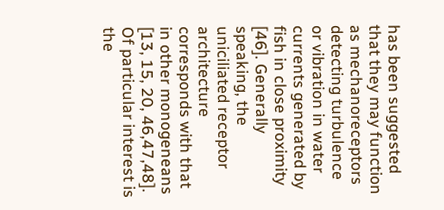has been suggested that they may function as mechanoreceptors detecting turbulence or vibration in water currents generated by fish in close proximity [46]. Generally speaking, the uniciliated receptor architecture corresponds with that in other monogeneans [13, 15, 20, 46,47,48]. Of particular interest is the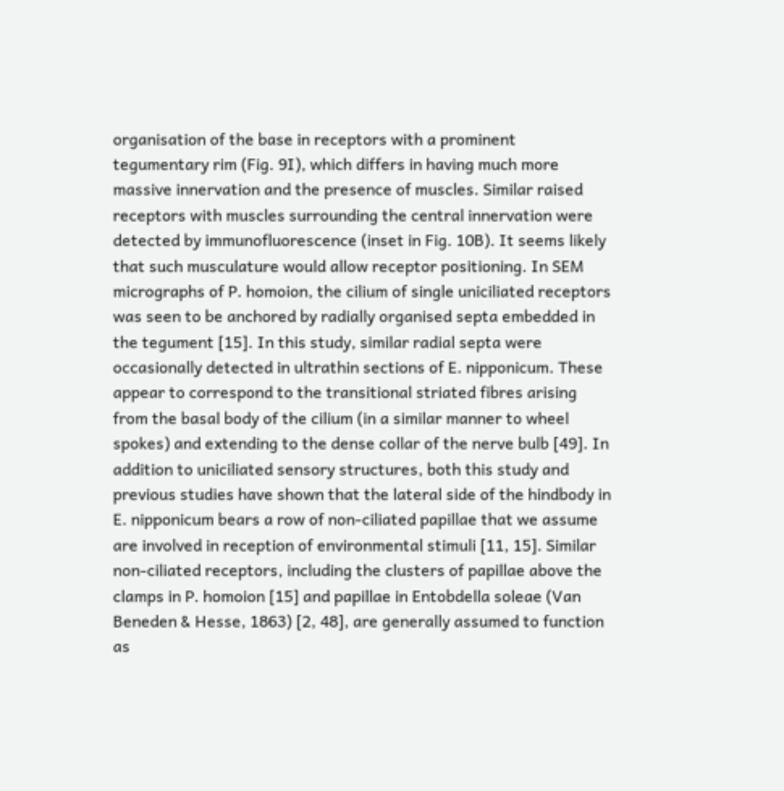organisation of the base in receptors with a prominent tegumentary rim (Fig. 9I), which differs in having much more massive innervation and the presence of muscles. Similar raised receptors with muscles surrounding the central innervation were detected by immunofluorescence (inset in Fig. 10B). It seems likely that such musculature would allow receptor positioning. In SEM micrographs of P. homoion, the cilium of single uniciliated receptors was seen to be anchored by radially organised septa embedded in the tegument [15]. In this study, similar radial septa were occasionally detected in ultrathin sections of E. nipponicum. These appear to correspond to the transitional striated fibres arising from the basal body of the cilium (in a similar manner to wheel spokes) and extending to the dense collar of the nerve bulb [49]. In addition to uniciliated sensory structures, both this study and previous studies have shown that the lateral side of the hindbody in E. nipponicum bears a row of non-ciliated papillae that we assume are involved in reception of environmental stimuli [11, 15]. Similar non-ciliated receptors, including the clusters of papillae above the clamps in P. homoion [15] and papillae in Entobdella soleae (Van Beneden & Hesse, 1863) [2, 48], are generally assumed to function as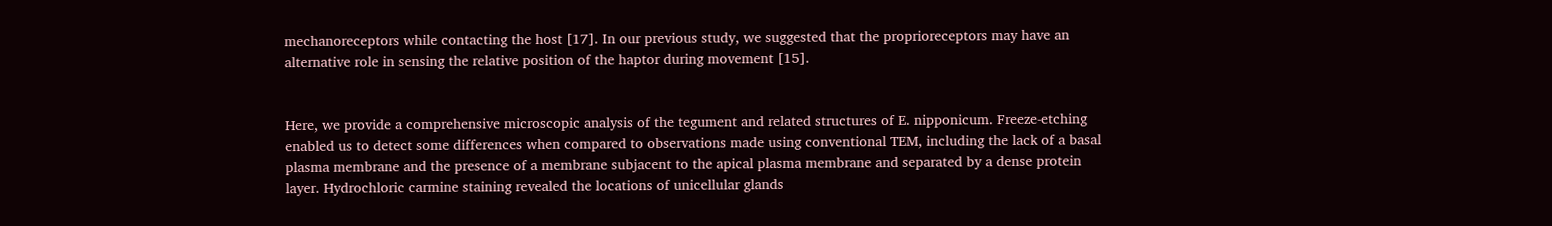mechanoreceptors while contacting the host [17]. In our previous study, we suggested that the proprioreceptors may have an alternative role in sensing the relative position of the haptor during movement [15].


Here, we provide a comprehensive microscopic analysis of the tegument and related structures of E. nipponicum. Freeze-etching enabled us to detect some differences when compared to observations made using conventional TEM, including the lack of a basal plasma membrane and the presence of a membrane subjacent to the apical plasma membrane and separated by a dense protein layer. Hydrochloric carmine staining revealed the locations of unicellular glands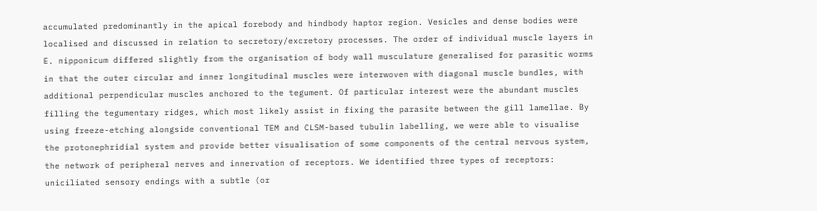accumulated predominantly in the apical forebody and hindbody haptor region. Vesicles and dense bodies were localised and discussed in relation to secretory/excretory processes. The order of individual muscle layers in E. nipponicum differed slightly from the organisation of body wall musculature generalised for parasitic worms in that the outer circular and inner longitudinal muscles were interwoven with diagonal muscle bundles, with additional perpendicular muscles anchored to the tegument. Of particular interest were the abundant muscles filling the tegumentary ridges, which most likely assist in fixing the parasite between the gill lamellae. By using freeze-etching alongside conventional TEM and CLSM-based tubulin labelling, we were able to visualise the protonephridial system and provide better visualisation of some components of the central nervous system, the network of peripheral nerves and innervation of receptors. We identified three types of receptors: uniciliated sensory endings with a subtle (or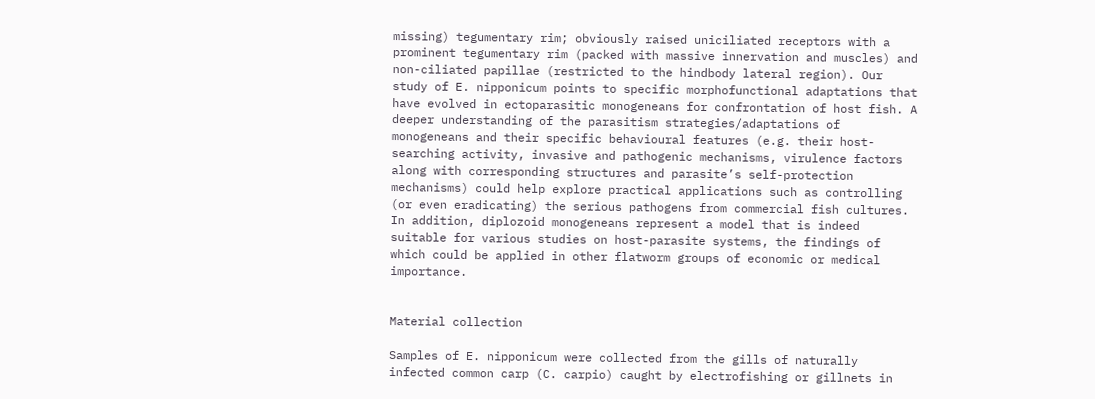missing) tegumentary rim; obviously raised uniciliated receptors with a prominent tegumentary rim (packed with massive innervation and muscles) and non-ciliated papillae (restricted to the hindbody lateral region). Our study of E. nipponicum points to specific morphofunctional adaptations that have evolved in ectoparasitic monogeneans for confrontation of host fish. A deeper understanding of the parasitism strategies/adaptations of monogeneans and their specific behavioural features (e.g. their host-searching activity, invasive and pathogenic mechanisms, virulence factors along with corresponding structures and parasite’s self-protection mechanisms) could help explore practical applications such as controlling (or even eradicating) the serious pathogens from commercial fish cultures. In addition, diplozoid monogeneans represent a model that is indeed suitable for various studies on host-parasite systems, the findings of which could be applied in other flatworm groups of economic or medical importance.


Material collection

Samples of E. nipponicum were collected from the gills of naturally infected common carp (C. carpio) caught by electrofishing or gillnets in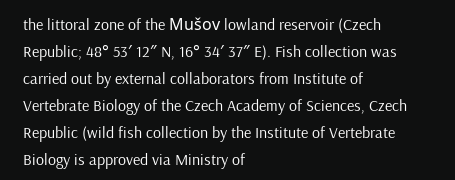the littoral zone of the Mušov lowland reservoir (Czech Republic; 48° 53′ 12″ N, 16° 34′ 37″ E). Fish collection was carried out by external collaborators from Institute of Vertebrate Biology of the Czech Academy of Sciences, Czech Republic (wild fish collection by the Institute of Vertebrate Biology is approved via Ministry of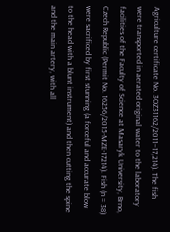Agriculture certificate No. 3OZ31162/2011–17,214). The fish were transported in aerated original water to the laboratory facilities of the Faculty of Science at Masaryk University, Brno, Czech Republic (Permit No. 16256/2015-MZE-17214). Fish (n = 38) were sacrificed by first stunning (a forceful and accurate blow to the head with a blunt instrument) and then cutting the spine and the main artery, with all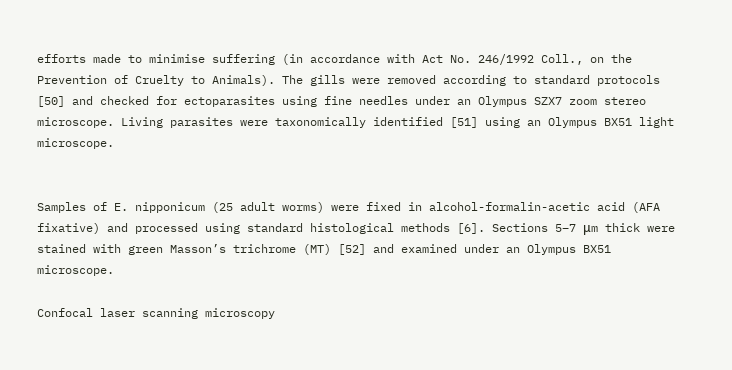efforts made to minimise suffering (in accordance with Act No. 246/1992 Coll., on the Prevention of Cruelty to Animals). The gills were removed according to standard protocols [50] and checked for ectoparasites using fine needles under an Olympus SZX7 zoom stereo microscope. Living parasites were taxonomically identified [51] using an Olympus BX51 light microscope.


Samples of E. nipponicum (25 adult worms) were fixed in alcohol-formalin-acetic acid (AFA fixative) and processed using standard histological methods [6]. Sections 5–7 μm thick were stained with green Masson’s trichrome (MT) [52] and examined under an Olympus BX51 microscope.

Confocal laser scanning microscopy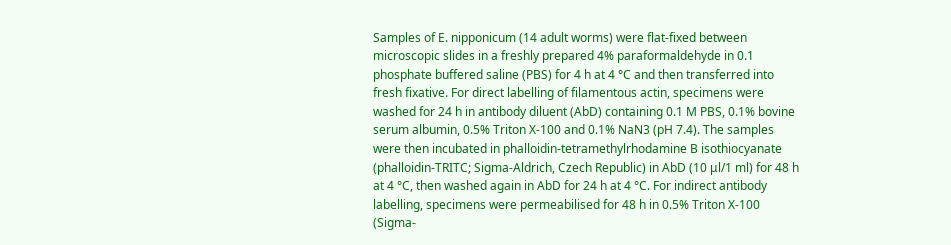Samples of E. nipponicum (14 adult worms) were flat-fixed between microscopic slides in a freshly prepared 4% paraformaldehyde in 0.1 phosphate buffered saline (PBS) for 4 h at 4 °C and then transferred into fresh fixative. For direct labelling of filamentous actin, specimens were washed for 24 h in antibody diluent (AbD) containing 0.1 M PBS, 0.1% bovine serum albumin, 0.5% Triton X-100 and 0.1% NaN3 (pH 7.4). The samples were then incubated in phalloidin-tetramethylrhodamine B isothiocyanate (phalloidin-TRITC; Sigma-Aldrich, Czech Republic) in AbD (10 μl/1 ml) for 48 h at 4 °C, then washed again in AbD for 24 h at 4 °C. For indirect antibody labelling, specimens were permeabilised for 48 h in 0.5% Triton X-100 (Sigma-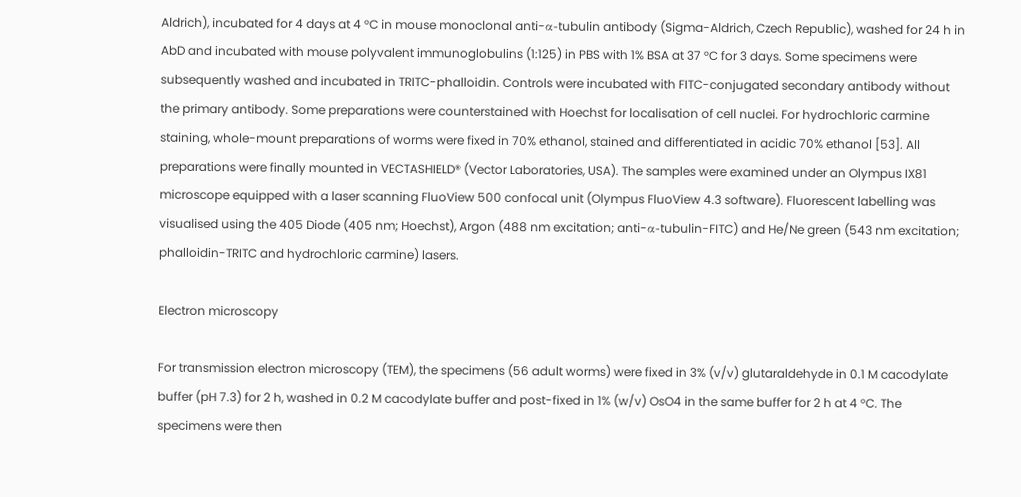Aldrich), incubated for 4 days at 4 °C in mouse monoclonal anti-α-tubulin antibody (Sigma-Aldrich, Czech Republic), washed for 24 h in AbD and incubated with mouse polyvalent immunoglobulins (1:125) in PBS with 1% BSA at 37 °C for 3 days. Some specimens were subsequently washed and incubated in TRITC-phalloidin. Controls were incubated with FITC-conjugated secondary antibody without the primary antibody. Some preparations were counterstained with Hoechst for localisation of cell nuclei. For hydrochloric carmine staining, whole-mount preparations of worms were fixed in 70% ethanol, stained and differentiated in acidic 70% ethanol [53]. All preparations were finally mounted in VECTASHIELD® (Vector Laboratories, USA). The samples were examined under an Olympus IX81 microscope equipped with a laser scanning FluoView 500 confocal unit (Olympus FluoView 4.3 software). Fluorescent labelling was visualised using the 405 Diode (405 nm; Hoechst), Argon (488 nm excitation; anti-α-tubulin-FITC) and He/Ne green (543 nm excitation; phalloidin-TRITC and hydrochloric carmine) lasers.

Electron microscopy

For transmission electron microscopy (TEM), the specimens (56 adult worms) were fixed in 3% (v/v) glutaraldehyde in 0.1 M cacodylate buffer (pH 7.3) for 2 h, washed in 0.2 M cacodylate buffer and post-fixed in 1% (w/v) OsO4 in the same buffer for 2 h at 4 °C. The specimens were then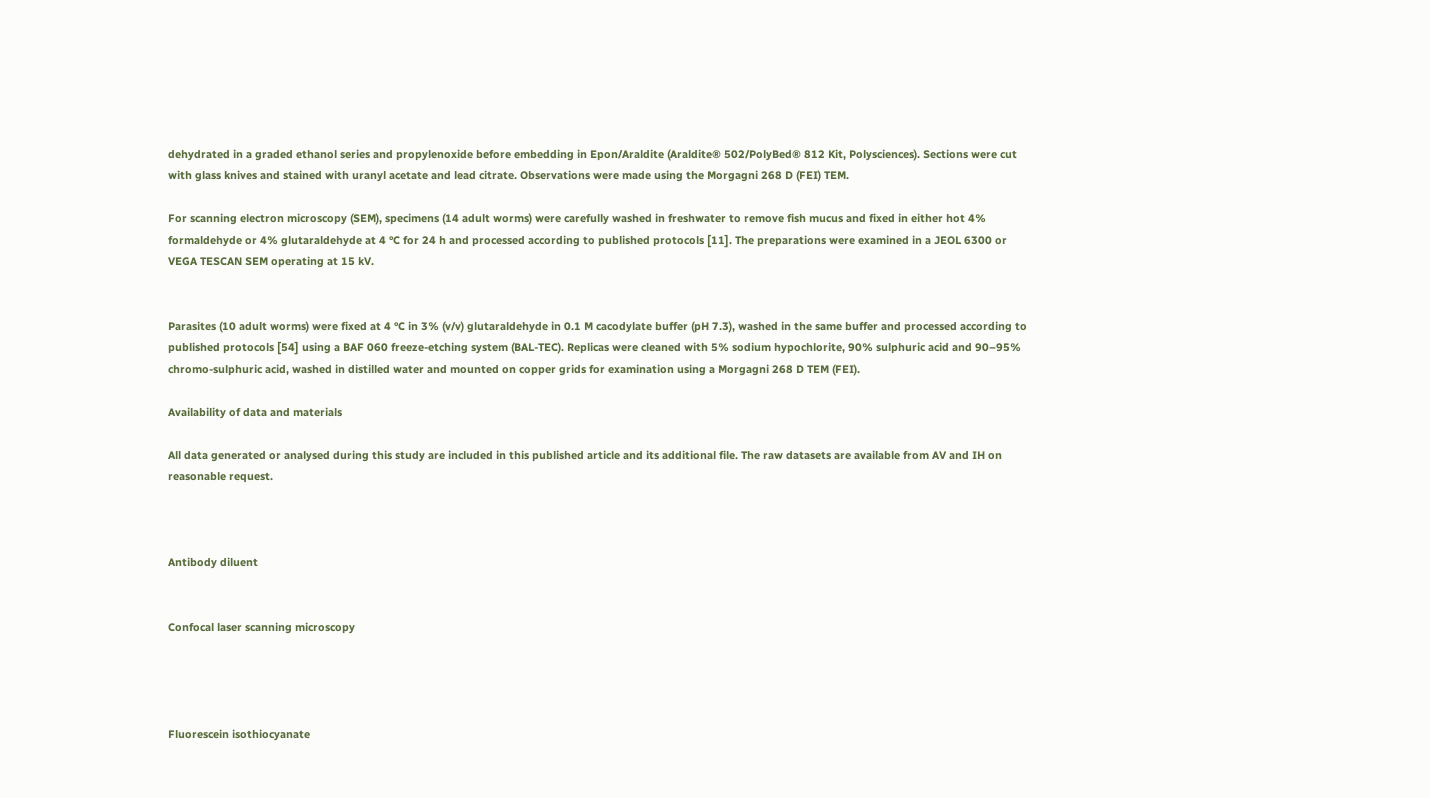dehydrated in a graded ethanol series and propylenoxide before embedding in Epon/Araldite (Araldite® 502/PolyBed® 812 Kit, Polysciences). Sections were cut with glass knives and stained with uranyl acetate and lead citrate. Observations were made using the Morgagni 268 D (FEI) TEM.

For scanning electron microscopy (SEM), specimens (14 adult worms) were carefully washed in freshwater to remove fish mucus and fixed in either hot 4% formaldehyde or 4% glutaraldehyde at 4 °C for 24 h and processed according to published protocols [11]. The preparations were examined in a JEOL 6300 or VEGA TESCAN SEM operating at 15 kV.


Parasites (10 adult worms) were fixed at 4 °C in 3% (v/v) glutaraldehyde in 0.1 M cacodylate buffer (pH 7.3), washed in the same buffer and processed according to published protocols [54] using a BAF 060 freeze-etching system (BAL-TEC). Replicas were cleaned with 5% sodium hypochlorite, 90% sulphuric acid and 90–95% chromo-sulphuric acid, washed in distilled water and mounted on copper grids for examination using a Morgagni 268 D TEM (FEI).

Availability of data and materials

All data generated or analysed during this study are included in this published article and its additional file. The raw datasets are available from AV and IH on reasonable request.



Antibody diluent


Confocal laser scanning microscopy




Fluorescein isothiocyanate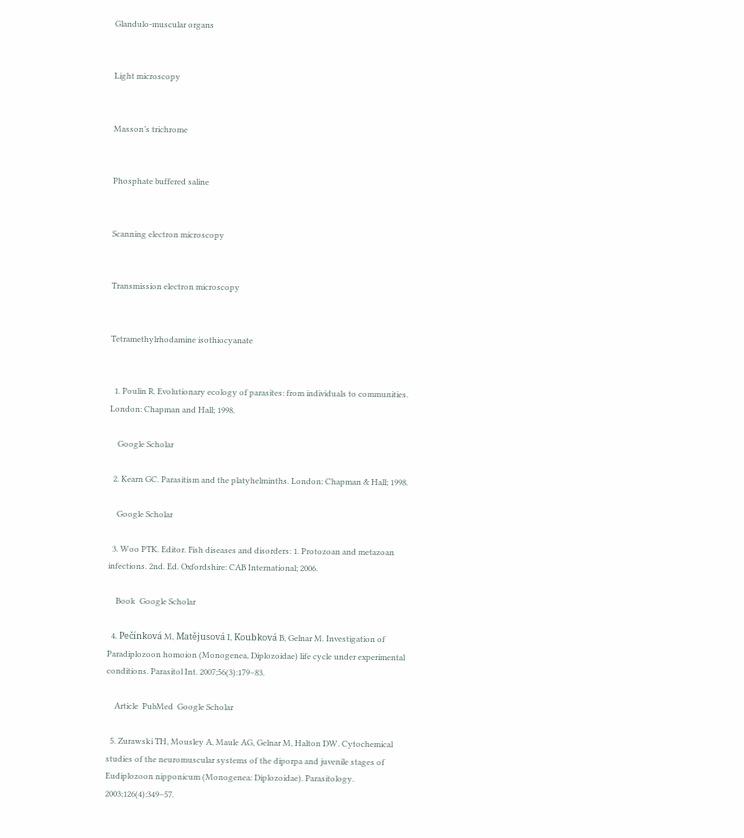Glandulo-muscular organs


Light microscopy


Masson’s trichrome


Phosphate buffered saline


Scanning electron microscopy


Transmission electron microscopy


Tetramethylrhodamine isothiocyanate


  1. Poulin R. Evolutionary ecology of parasites: from individuals to communities. London: Chapman and Hall; 1998.

    Google Scholar

  2. Kearn GC. Parasitism and the platyhelminths. London: Chapman & Hall; 1998.

    Google Scholar

  3. Woo PTK. Editor. Fish diseases and disorders: 1. Protozoan and metazoan infections. 2nd. Ed. Oxfordshire: CAB International; 2006.

    Book  Google Scholar

  4. Pečínková M, Matějusová I, Koubková B, Gelnar M. Investigation of Paradiplozoon homoion (Monogenea, Diplozoidae) life cycle under experimental conditions. Parasitol Int. 2007;56(3):179–83.

    Article  PubMed  Google Scholar

  5. Zurawski TH, Mousley A, Maule AG, Gelnar M, Halton DW. Cytochemical studies of the neuromuscular systems of the diporpa and juvenile stages of Eudiplozoon nipponicum (Monogenea: Diplozoidae). Parasitology. 2003;126(4):349–57.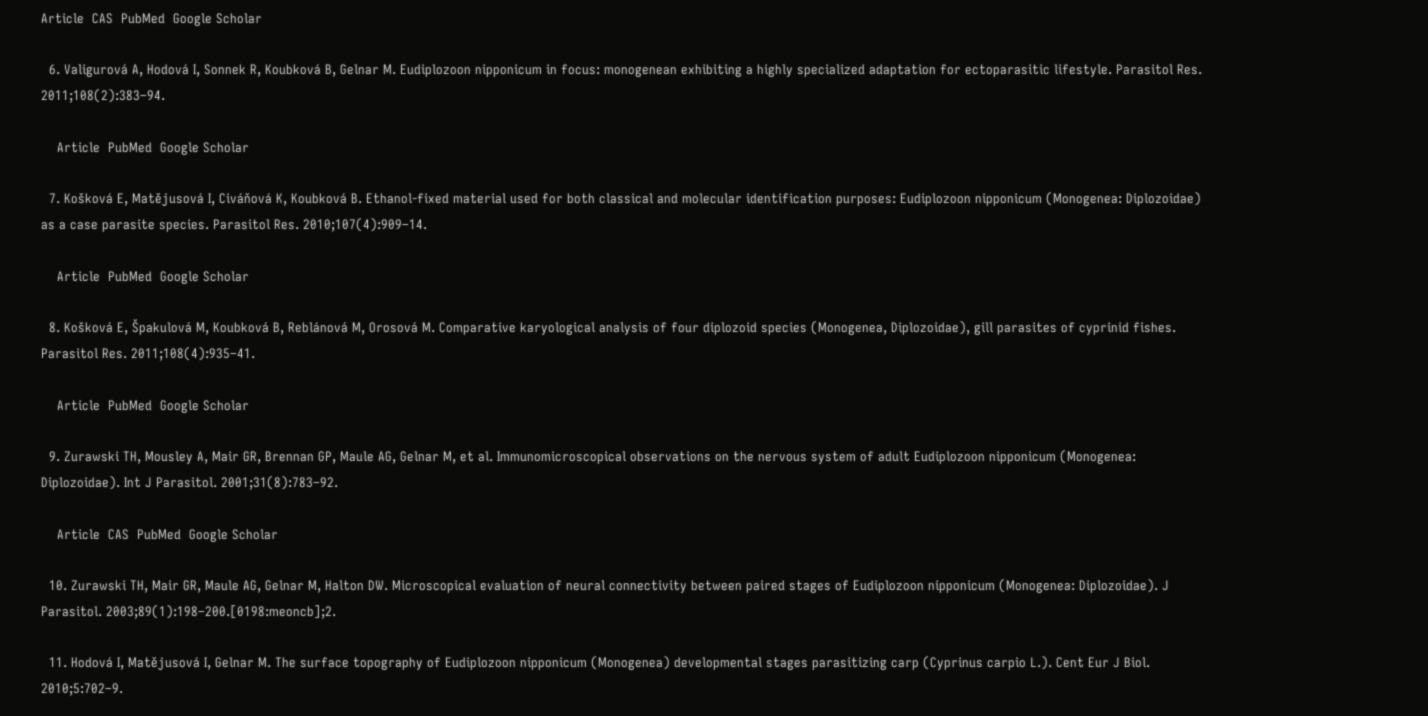Article  CAS  PubMed  Google Scholar

  6. Valigurová A, Hodová I, Sonnek R, Koubková B, Gelnar M. Eudiplozoon nipponicum in focus: monogenean exhibiting a highly specialized adaptation for ectoparasitic lifestyle. Parasitol Res. 2011;108(2):383–94.

    Article  PubMed  Google Scholar

  7. Košková E, Matějusová I, Civáňová K, Koubková B. Ethanol-fixed material used for both classical and molecular identification purposes: Eudiplozoon nipponicum (Monogenea: Diplozoidae) as a case parasite species. Parasitol Res. 2010;107(4):909–14.

    Article  PubMed  Google Scholar

  8. Košková E, Špakulová M, Koubková B, Reblánová M, Orosová M. Comparative karyological analysis of four diplozoid species (Monogenea, Diplozoidae), gill parasites of cyprinid fishes. Parasitol Res. 2011;108(4):935–41.

    Article  PubMed  Google Scholar

  9. Zurawski TH, Mousley A, Mair GR, Brennan GP, Maule AG, Gelnar M, et al. Immunomicroscopical observations on the nervous system of adult Eudiplozoon nipponicum (Monogenea: Diplozoidae). Int J Parasitol. 2001;31(8):783–92.

    Article  CAS  PubMed  Google Scholar

  10. Zurawski TH, Mair GR, Maule AG, Gelnar M, Halton DW. Microscopical evaluation of neural connectivity between paired stages of Eudiplozoon nipponicum (Monogenea: Diplozoidae). J Parasitol. 2003;89(1):198–200.[0198:meoncb];2.

  11. Hodová I, Matějusová I, Gelnar M. The surface topography of Eudiplozoon nipponicum (Monogenea) developmental stages parasitizing carp (Cyprinus carpio L.). Cent Eur J Biol. 2010;5:702–9.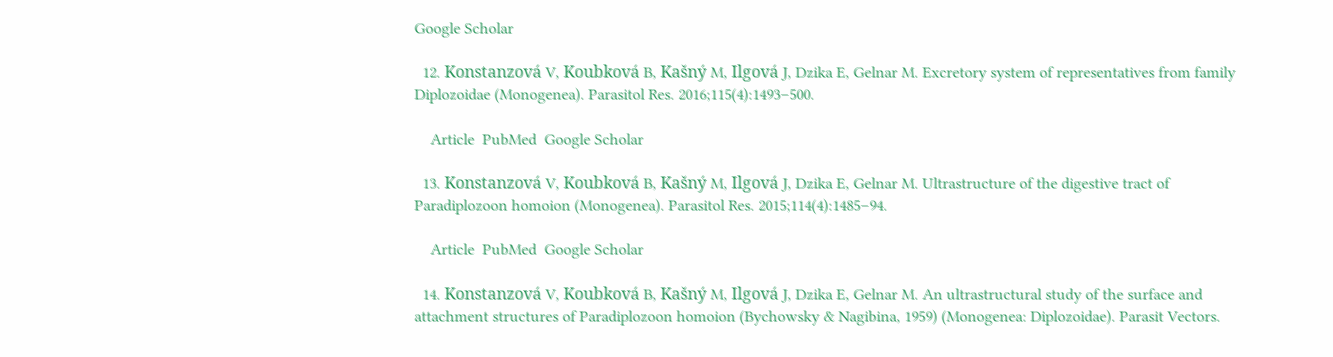Google Scholar

  12. Konstanzová V, Koubková B, Kašný M, Ilgová J, Dzika E, Gelnar M. Excretory system of representatives from family Diplozoidae (Monogenea). Parasitol Res. 2016;115(4):1493–500.

    Article  PubMed  Google Scholar

  13. Konstanzová V, Koubková B, Kašný M, Ilgová J, Dzika E, Gelnar M. Ultrastructure of the digestive tract of Paradiplozoon homoion (Monogenea). Parasitol Res. 2015;114(4):1485–94.

    Article  PubMed  Google Scholar

  14. Konstanzová V, Koubková B, Kašný M, Ilgová J, Dzika E, Gelnar M. An ultrastructural study of the surface and attachment structures of Paradiplozoon homoion (Bychowsky & Nagibina, 1959) (Monogenea: Diplozoidae). Parasit Vectors.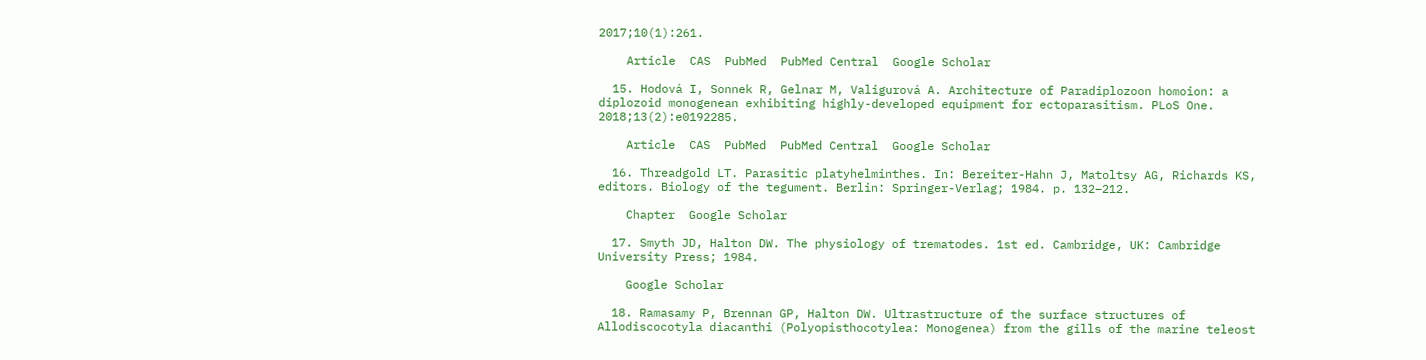2017;10(1):261.

    Article  CAS  PubMed  PubMed Central  Google Scholar

  15. Hodová I, Sonnek R, Gelnar M, Valigurová A. Architecture of Paradiplozoon homoion: a diplozoid monogenean exhibiting highly-developed equipment for ectoparasitism. PLoS One. 2018;13(2):e0192285.

    Article  CAS  PubMed  PubMed Central  Google Scholar

  16. Threadgold LT. Parasitic platyhelminthes. In: Bereiter-Hahn J, Matoltsy AG, Richards KS, editors. Biology of the tegument. Berlin: Springer-Verlag; 1984. p. 132–212.

    Chapter  Google Scholar

  17. Smyth JD, Halton DW. The physiology of trematodes. 1st ed. Cambridge, UK: Cambridge University Press; 1984.

    Google Scholar

  18. Ramasamy P, Brennan GP, Halton DW. Ultrastructure of the surface structures of Allodiscocotyla diacanthi (Polyopisthocotylea: Monogenea) from the gills of the marine teleost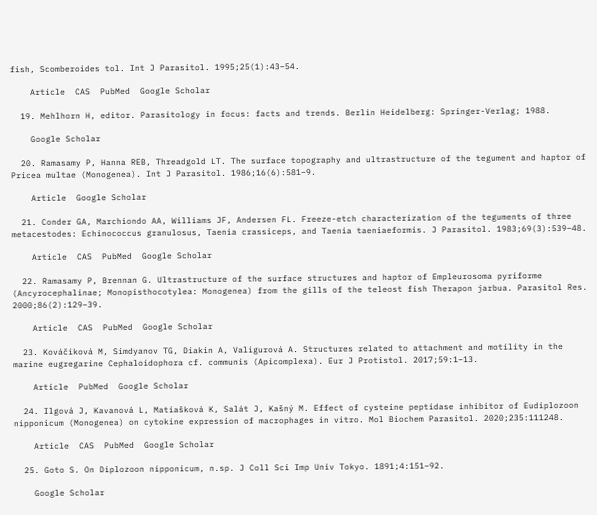fish, Scomberoides tol. Int J Parasitol. 1995;25(1):43–54.

    Article  CAS  PubMed  Google Scholar

  19. Mehlhorn H, editor. Parasitology in focus: facts and trends. Berlin Heidelberg: Springer-Verlag; 1988.

    Google Scholar

  20. Ramasamy P, Hanna REB, Threadgold LT. The surface topography and ultrastructure of the tegument and haptor of Pricea multae (Monogenea). Int J Parasitol. 1986;16(6):581–9.

    Article  Google Scholar

  21. Conder GA, Marchiondo AA, Williams JF, Andersen FL. Freeze-etch characterization of the teguments of three metacestodes: Echinococcus granulosus, Taenia crassiceps, and Taenia taeniaeformis. J Parasitol. 1983;69(3):539–48.

    Article  CAS  PubMed  Google Scholar

  22. Ramasamy P, Brennan G. Ultrastructure of the surface structures and haptor of Empleurosoma pyriforme (Ancyrocephalinae; Monopisthocotylea: Monogenea) from the gills of the teleost fish Therapon jarbua. Parasitol Res. 2000;86(2):129–39.

    Article  CAS  PubMed  Google Scholar

  23. Kováčiková M, Simdyanov TG, Diakin A, Valigurová A. Structures related to attachment and motility in the marine eugregarine Cephaloidophora cf. communis (Apicomplexa). Eur J Protistol. 2017;59:1–13.

    Article  PubMed  Google Scholar

  24. Ilgová J, Kavanová L, Matiašková K, Salát J, Kašný M. Effect of cysteine peptidase inhibitor of Eudiplozoon nipponicum (Monogenea) on cytokine expression of macrophages in vitro. Mol Biochem Parasitol. 2020;235:111248.

    Article  CAS  PubMed  Google Scholar

  25. Goto S. On Diplozoon nipponicum, n.sp. J Coll Sci Imp Univ Tokyo. 1891;4:151–92.

    Google Scholar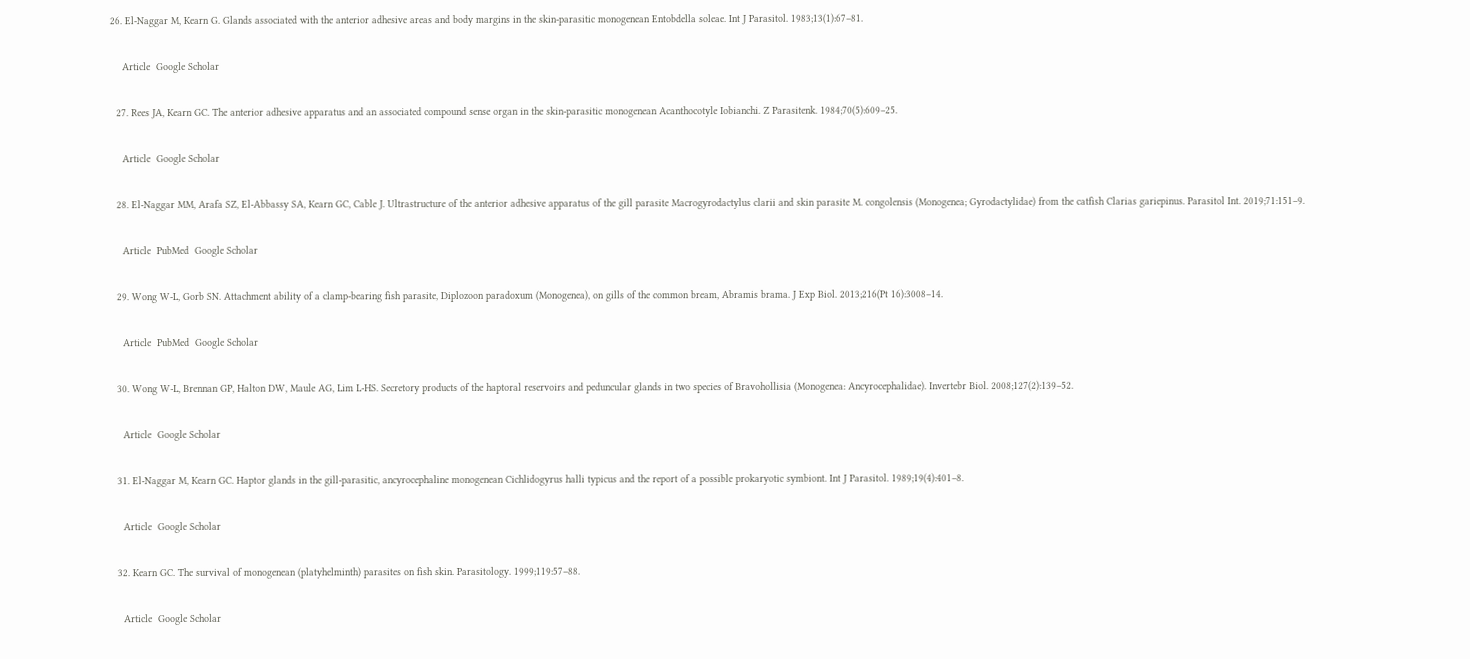26. El-Naggar M, Kearn G. Glands associated with the anterior adhesive areas and body margins in the skin-parasitic monogenean Entobdella soleae. Int J Parasitol. 1983;13(1):67–81.

    Article  Google Scholar

  27. Rees JA, Kearn GC. The anterior adhesive apparatus and an associated compound sense organ in the skin-parasitic monogenean Acanthocotyle Iobianchi. Z Parasitenk. 1984;70(5):609–25.

    Article  Google Scholar

  28. El-Naggar MM, Arafa SZ, El-Abbassy SA, Kearn GC, Cable J. Ultrastructure of the anterior adhesive apparatus of the gill parasite Macrogyrodactylus clarii and skin parasite M. congolensis (Monogenea; Gyrodactylidae) from the catfish Clarias gariepinus. Parasitol Int. 2019;71:151–9.

    Article  PubMed  Google Scholar

  29. Wong W-L, Gorb SN. Attachment ability of a clamp-bearing fish parasite, Diplozoon paradoxum (Monogenea), on gills of the common bream, Abramis brama. J Exp Biol. 2013;216(Pt 16):3008–14.

    Article  PubMed  Google Scholar

  30. Wong W-L, Brennan GP, Halton DW, Maule AG, Lim L-HS. Secretory products of the haptoral reservoirs and peduncular glands in two species of Bravohollisia (Monogenea: Ancyrocephalidae). Invertebr Biol. 2008;127(2):139–52.

    Article  Google Scholar

  31. El-Naggar M, Kearn GC. Haptor glands in the gill-parasitic, ancyrocephaline monogenean Cichlidogyrus halli typicus and the report of a possible prokaryotic symbiont. Int J Parasitol. 1989;19(4):401–8.

    Article  Google Scholar

  32. Kearn GC. The survival of monogenean (platyhelminth) parasites on fish skin. Parasitology. 1999;119:57–88.

    Article  Google Scholar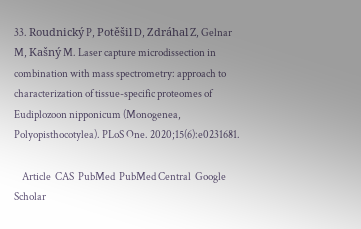33. Roudnický P, Potěšil D, Zdráhal Z, Gelnar M, Kašný M. Laser capture microdissection in combination with mass spectrometry: approach to characterization of tissue-specific proteomes of Eudiplozoon nipponicum (Monogenea, Polyopisthocotylea). PLoS One. 2020;15(6):e0231681.

    Article  CAS  PubMed  PubMed Central  Google Scholar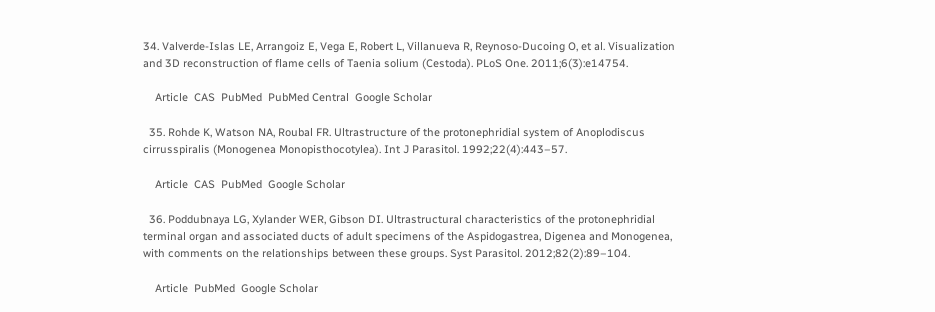34. Valverde-Islas LE, Arrangoiz E, Vega E, Robert L, Villanueva R, Reynoso-Ducoing O, et al. Visualization and 3D reconstruction of flame cells of Taenia solium (Cestoda). PLoS One. 2011;6(3):e14754.

    Article  CAS  PubMed  PubMed Central  Google Scholar

  35. Rohde K, Watson NA, Roubal FR. Ultrastructure of the protonephridial system of Anoplodiscus cirrusspiralis (Monogenea Monopisthocotylea). Int J Parasitol. 1992;22(4):443–57.

    Article  CAS  PubMed  Google Scholar

  36. Poddubnaya LG, Xylander WER, Gibson DI. Ultrastructural characteristics of the protonephridial terminal organ and associated ducts of adult specimens of the Aspidogastrea, Digenea and Monogenea, with comments on the relationships between these groups. Syst Parasitol. 2012;82(2):89–104.

    Article  PubMed  Google Scholar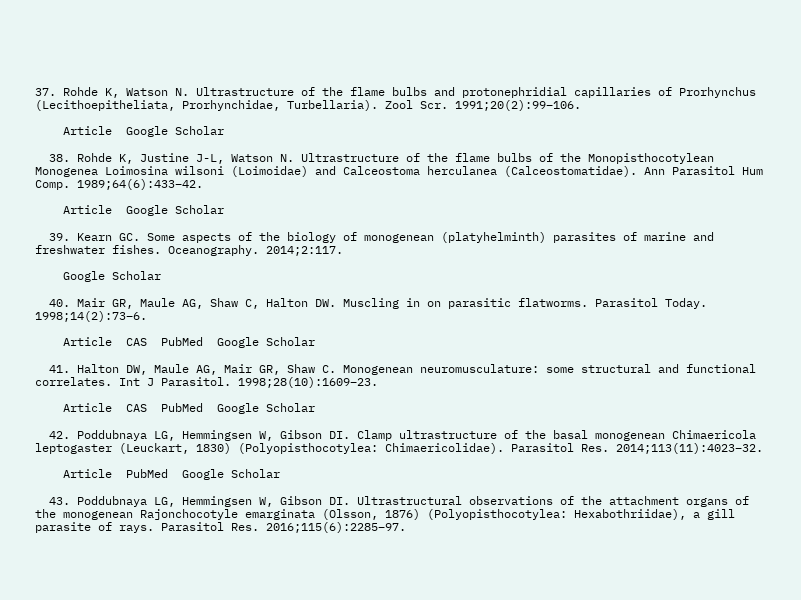37. Rohde K, Watson N. Ultrastructure of the flame bulbs and protonephridial capillaries of Prorhynchus (Lecithoepitheliata, Prorhynchidae, Turbellaria). Zool Scr. 1991;20(2):99–106.

    Article  Google Scholar

  38. Rohde K, Justine J-L, Watson N. Ultrastructure of the flame bulbs of the Monopisthocotylean Monogenea Loimosina wilsoni (Loimoidae) and Calceostoma herculanea (Calceostomatidae). Ann Parasitol Hum Comp. 1989;64(6):433–42.

    Article  Google Scholar

  39. Kearn GC. Some aspects of the biology of monogenean (platyhelminth) parasites of marine and freshwater fishes. Oceanography. 2014;2:117.

    Google Scholar

  40. Mair GR, Maule AG, Shaw C, Halton DW. Muscling in on parasitic flatworms. Parasitol Today. 1998;14(2):73–6.

    Article  CAS  PubMed  Google Scholar

  41. Halton DW, Maule AG, Mair GR, Shaw C. Monogenean neuromusculature: some structural and functional correlates. Int J Parasitol. 1998;28(10):1609–23.

    Article  CAS  PubMed  Google Scholar

  42. Poddubnaya LG, Hemmingsen W, Gibson DI. Clamp ultrastructure of the basal monogenean Chimaericola leptogaster (Leuckart, 1830) (Polyopisthocotylea: Chimaericolidae). Parasitol Res. 2014;113(11):4023–32.

    Article  PubMed  Google Scholar

  43. Poddubnaya LG, Hemmingsen W, Gibson DI. Ultrastructural observations of the attachment organs of the monogenean Rajonchocotyle emarginata (Olsson, 1876) (Polyopisthocotylea: Hexabothriidae), a gill parasite of rays. Parasitol Res. 2016;115(6):2285–97.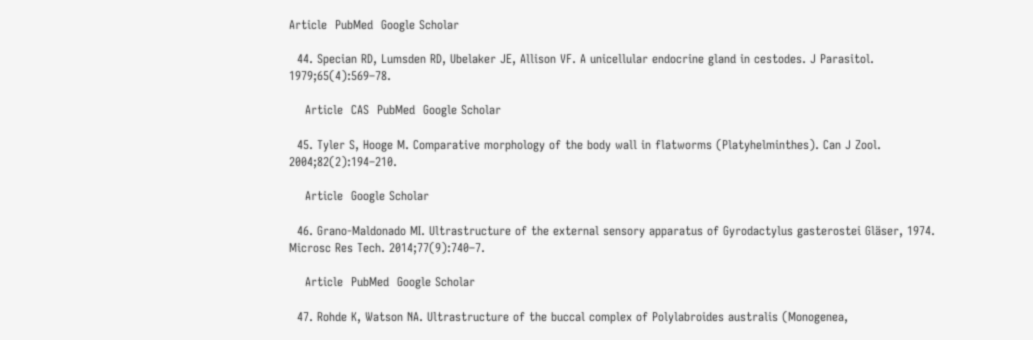Article  PubMed  Google Scholar

  44. Specian RD, Lumsden RD, Ubelaker JE, Allison VF. A unicellular endocrine gland in cestodes. J Parasitol. 1979;65(4):569–78.

    Article  CAS  PubMed  Google Scholar

  45. Tyler S, Hooge M. Comparative morphology of the body wall in flatworms (Platyhelminthes). Can J Zool. 2004;82(2):194–210.

    Article  Google Scholar

  46. Grano-Maldonado MI. Ultrastructure of the external sensory apparatus of Gyrodactylus gasterostei Gläser, 1974. Microsc Res Tech. 2014;77(9):740–7.

    Article  PubMed  Google Scholar

  47. Rohde K, Watson NA. Ultrastructure of the buccal complex of Polylabroides australis (Monogenea,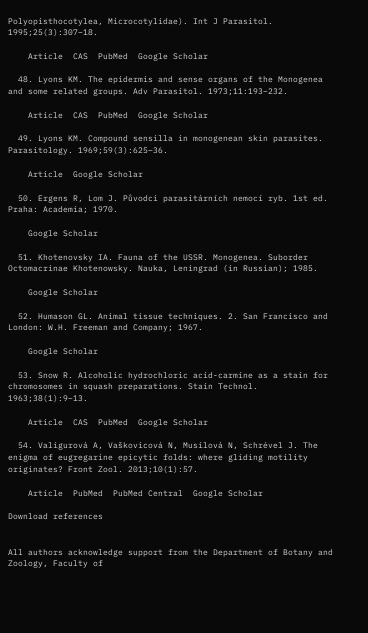Polyopisthocotylea, Microcotylidae). Int J Parasitol. 1995;25(3):307–18.

    Article  CAS  PubMed  Google Scholar

  48. Lyons KM. The epidermis and sense organs of the Monogenea and some related groups. Adv Parasitol. 1973;11:193–232.

    Article  CAS  PubMed  Google Scholar

  49. Lyons KM. Compound sensilla in monogenean skin parasites. Parasitology. 1969;59(3):625–36.

    Article  Google Scholar

  50. Ergens R, Lom J. Původci parasitárních nemocí ryb. 1st ed. Praha: Academia; 1970.

    Google Scholar

  51. Khotenovsky IA. Fauna of the USSR. Monogenea. Suborder Octomacrinae Khotenowsky. Nauka, Leningrad (in Russian); 1985.

    Google Scholar

  52. Humason GL. Animal tissue techniques. 2. San Francisco and London: W.H. Freeman and Company; 1967.

    Google Scholar

  53. Snow R. Alcoholic hydrochloric acid-carmine as a stain for chromosomes in squash preparations. Stain Technol. 1963;38(1):9–13.

    Article  CAS  PubMed  Google Scholar

  54. Valigurová A, Vaškovicová N, Musilová N, Schrével J. The enigma of eugregarine epicytic folds: where gliding motility originates? Front Zool. 2013;10(1):57.

    Article  PubMed  PubMed Central  Google Scholar

Download references


All authors acknowledge support from the Department of Botany and Zoology, Faculty of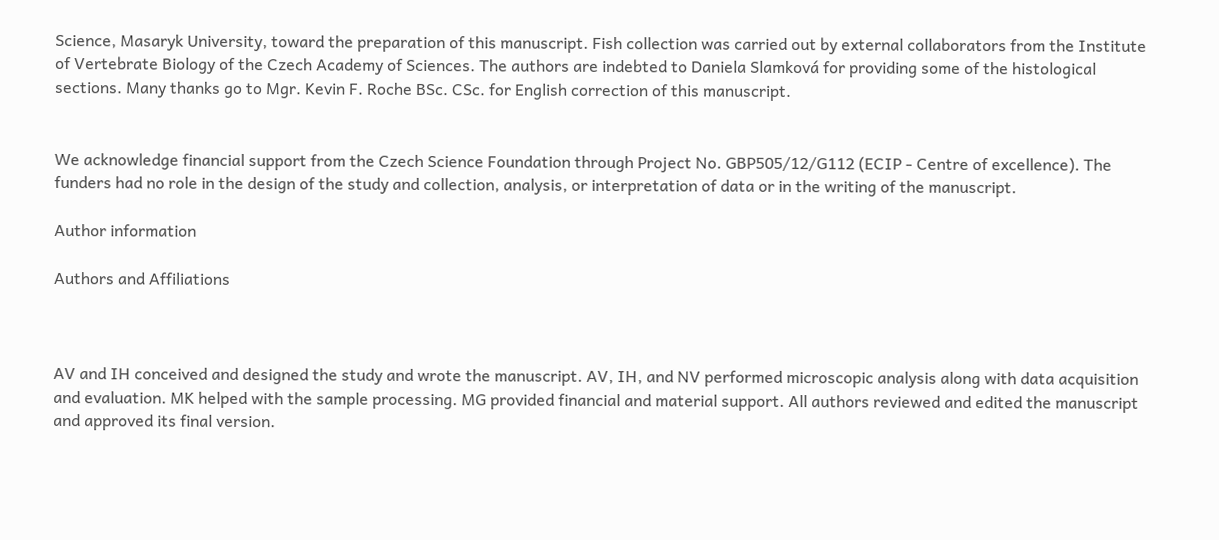Science, Masaryk University, toward the preparation of this manuscript. Fish collection was carried out by external collaborators from the Institute of Vertebrate Biology of the Czech Academy of Sciences. The authors are indebted to Daniela Slamková for providing some of the histological sections. Many thanks go to Mgr. Kevin F. Roche BSc. CSc. for English correction of this manuscript.


We acknowledge financial support from the Czech Science Foundation through Project No. GBP505/12/G112 (ECIP - Centre of excellence). The funders had no role in the design of the study and collection, analysis, or interpretation of data or in the writing of the manuscript.

Author information

Authors and Affiliations



AV and IH conceived and designed the study and wrote the manuscript. AV, IH, and NV performed microscopic analysis along with data acquisition and evaluation. MK helped with the sample processing. MG provided financial and material support. All authors reviewed and edited the manuscript and approved its final version.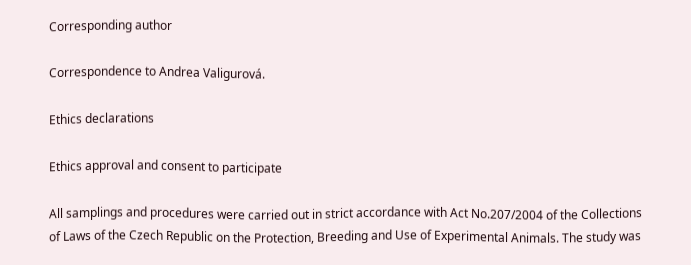Corresponding author

Correspondence to Andrea Valigurová.

Ethics declarations

Ethics approval and consent to participate

All samplings and procedures were carried out in strict accordance with Act No.207/2004 of the Collections of Laws of the Czech Republic on the Protection, Breeding and Use of Experimental Animals. The study was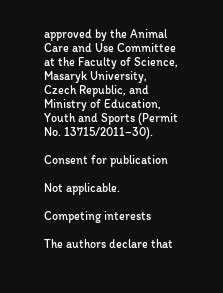approved by the Animal Care and Use Committee at the Faculty of Science, Masaryk University, Czech Republic, and Ministry of Education, Youth and Sports (Permit No. 13715/2011–30).

Consent for publication

Not applicable.

Competing interests

The authors declare that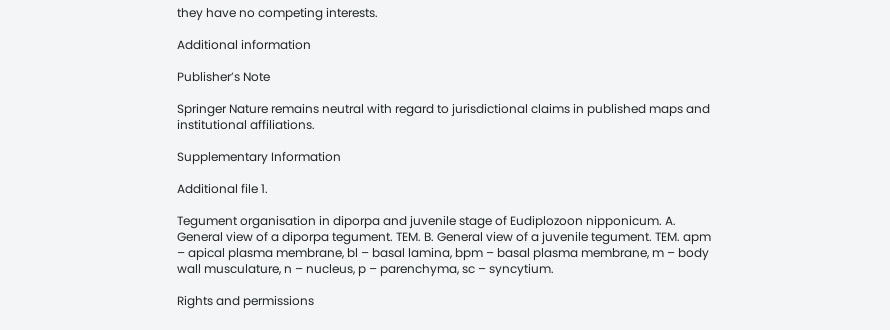they have no competing interests.

Additional information

Publisher’s Note

Springer Nature remains neutral with regard to jurisdictional claims in published maps and institutional affiliations.

Supplementary Information

Additional file 1.

Tegument organisation in diporpa and juvenile stage of Eudiplozoon nipponicum. A. General view of a diporpa tegument. TEM. B. General view of a juvenile tegument. TEM. apm – apical plasma membrane, bl – basal lamina, bpm – basal plasma membrane, m – body wall musculature, n – nucleus, p – parenchyma, sc – syncytium.

Rights and permissions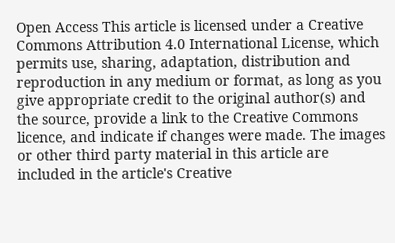Open Access This article is licensed under a Creative Commons Attribution 4.0 International License, which permits use, sharing, adaptation, distribution and reproduction in any medium or format, as long as you give appropriate credit to the original author(s) and the source, provide a link to the Creative Commons licence, and indicate if changes were made. The images or other third party material in this article are included in the article's Creative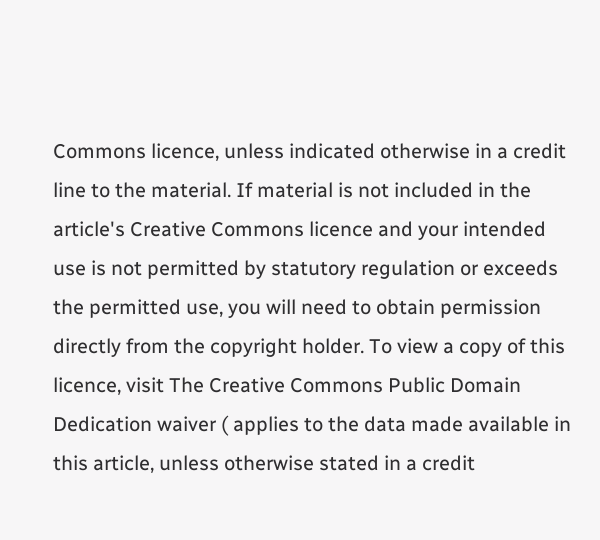Commons licence, unless indicated otherwise in a credit line to the material. If material is not included in the article's Creative Commons licence and your intended use is not permitted by statutory regulation or exceeds the permitted use, you will need to obtain permission directly from the copyright holder. To view a copy of this licence, visit The Creative Commons Public Domain Dedication waiver ( applies to the data made available in this article, unless otherwise stated in a credit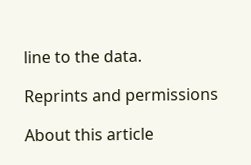line to the data.

Reprints and permissions

About this article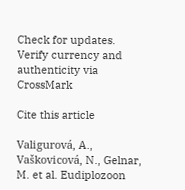Check for updates. Verify currency and authenticity via CrossMark

Cite this article

Valigurová, A., Vaškovicová, N., Gelnar, M. et al. Eudiplozoon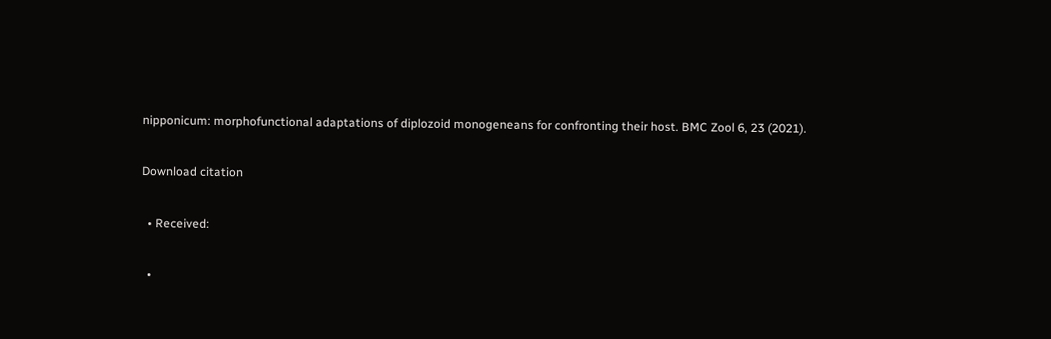nipponicum: morphofunctional adaptations of diplozoid monogeneans for confronting their host. BMC Zool 6, 23 (2021).

Download citation

  • Received:

  •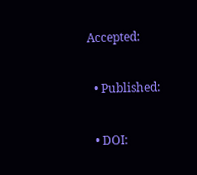Accepted:

  • Published:

  • DOI: